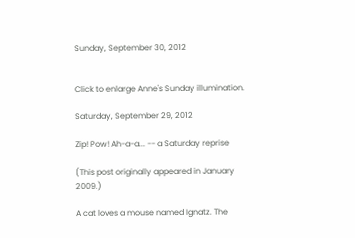Sunday, September 30, 2012


Click to enlarge Anne's Sunday illumination.

Saturday, September 29, 2012

Zip! Pow! Ah-a-a... -- a Saturday reprise

(This post originally appeared in January 2009.)

A cat loves a mouse named Ignatz. The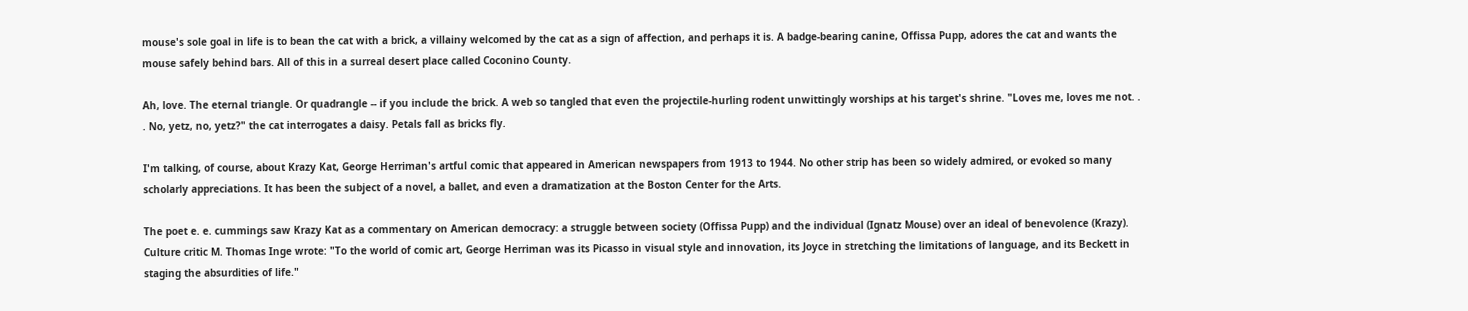mouse's sole goal in life is to bean the cat with a brick, a villainy welcomed by the cat as a sign of affection, and perhaps it is. A badge-bearing canine, Offissa Pupp, adores the cat and wants the mouse safely behind bars. All of this in a surreal desert place called Coconino County.

Ah, love. The eternal triangle. Or quadrangle -- if you include the brick. A web so tangled that even the projectile-hurling rodent unwittingly worships at his target's shrine. "Loves me, loves me not. . . No, yetz, no, yetz?" the cat interrogates a daisy. Petals fall as bricks fly.

I'm talking, of course, about Krazy Kat, George Herriman's artful comic that appeared in American newspapers from 1913 to 1944. No other strip has been so widely admired, or evoked so many scholarly appreciations. It has been the subject of a novel, a ballet, and even a dramatization at the Boston Center for the Arts.

The poet e. e. cummings saw Krazy Kat as a commentary on American democracy: a struggle between society (Offissa Pupp) and the individual (Ignatz Mouse) over an ideal of benevolence (Krazy). Culture critic M. Thomas Inge wrote: "To the world of comic art, George Herriman was its Picasso in visual style and innovation, its Joyce in stretching the limitations of language, and its Beckett in staging the absurdities of life."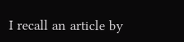I recall an article by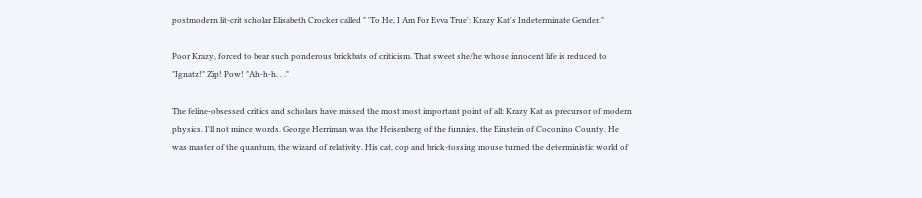postmodern lit-crit scholar Elisabeth Crocker called " 'To He, I Am For Evva True': Krazy Kat's Indeterminate Gender."

Poor Krazy, forced to bear such ponderous brickbats of criticism. That sweet she/he whose innocent life is reduced to "Ignatz!" Zip! Pow! "Ah-h-h. . ."

The feline-obsessed critics and scholars have missed the most most important point of all: Krazy Kat as precursor of modern physics. I'll not mince words. George Herriman was the Heisenberg of the funnies, the Einstein of Coconino County. He was master of the quantum, the wizard of relativity. His cat, cop and brick-tossing mouse turned the deterministic world of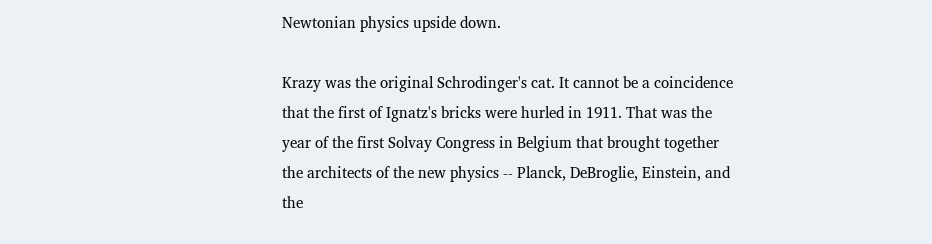Newtonian physics upside down.

Krazy was the original Schrodinger's cat. It cannot be a coincidence that the first of Ignatz's bricks were hurled in 1911. That was the year of the first Solvay Congress in Belgium that brought together the architects of the new physics -- Planck, DeBroglie, Einstein, and the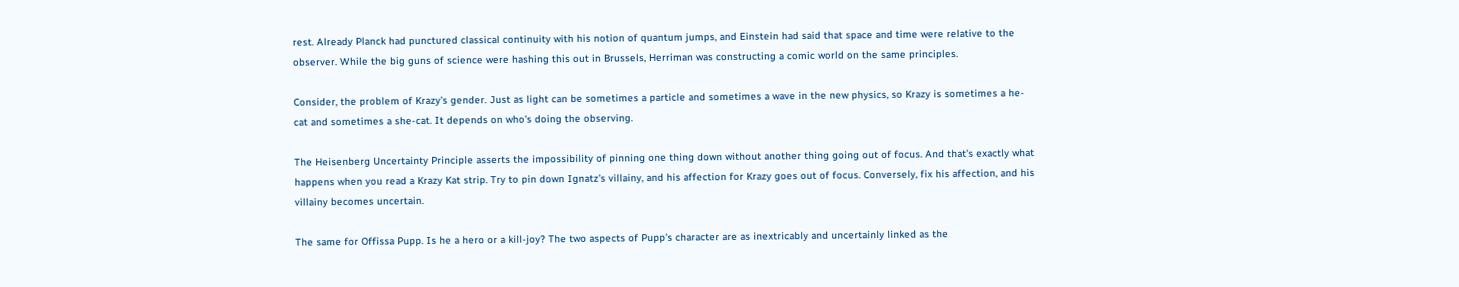rest. Already Planck had punctured classical continuity with his notion of quantum jumps, and Einstein had said that space and time were relative to the observer. While the big guns of science were hashing this out in Brussels, Herriman was constructing a comic world on the same principles.

Consider, the problem of Krazy's gender. Just as light can be sometimes a particle and sometimes a wave in the new physics, so Krazy is sometimes a he-cat and sometimes a she-cat. It depends on who's doing the observing.

The Heisenberg Uncertainty Principle asserts the impossibility of pinning one thing down without another thing going out of focus. And that's exactly what happens when you read a Krazy Kat strip. Try to pin down Ignatz's villainy, and his affection for Krazy goes out of focus. Conversely, fix his affection, and his villainy becomes uncertain.

The same for Offissa Pupp. Is he a hero or a kill-joy? The two aspects of Pupp's character are as inextricably and uncertainly linked as the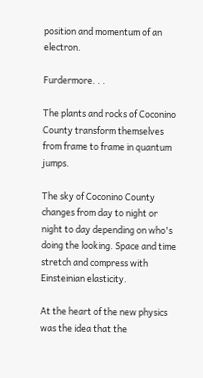position and momentum of an electron.

Furdermore. . .

The plants and rocks of Coconino County transform themselves from frame to frame in quantum jumps.

The sky of Coconino County changes from day to night or night to day depending on who's doing the looking. Space and time stretch and compress with Einsteinian elasticity.

At the heart of the new physics was the idea that the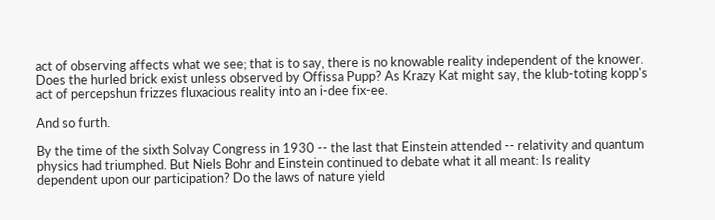act of observing affects what we see; that is to say, there is no knowable reality independent of the knower. Does the hurled brick exist unless observed by Offissa Pupp? As Krazy Kat might say, the klub-toting kopp's act of percepshun frizzes fluxacious reality into an i-dee fix-ee.

And so furth.

By the time of the sixth Solvay Congress in 1930 -- the last that Einstein attended -- relativity and quantum physics had triumphed. But Niels Bohr and Einstein continued to debate what it all meant: Is reality dependent upon our participation? Do the laws of nature yield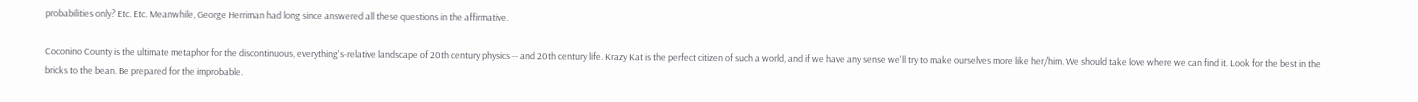probabilities only? Etc. Etc. Meanwhile, George Herriman had long since answered all these questions in the affirmative.

Coconino County is the ultimate metaphor for the discontinuous, everything's-relative landscape of 20th century physics -- and 20th century life. Krazy Kat is the perfect citizen of such a world, and if we have any sense we'll try to make ourselves more like her/him. We should take love where we can find it. Look for the best in the bricks to the bean. Be prepared for the improbable.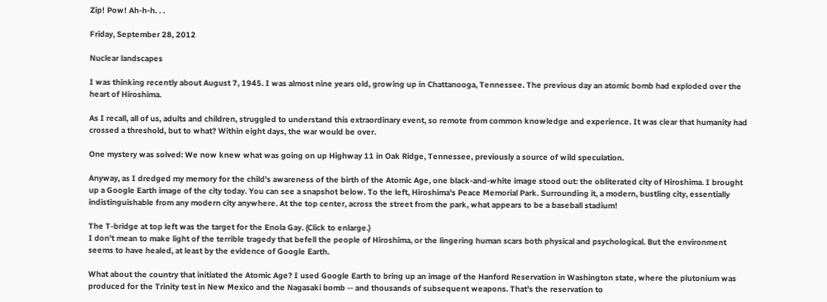Zip! Pow! Ah-h-h. . .

Friday, September 28, 2012

Nuclear landscapes

I was thinking recently about August 7, 1945. I was almost nine years old, growing up in Chattanooga, Tennessee. The previous day an atomic bomb had exploded over the heart of Hiroshima.

As I recall, all of us, adults and children, struggled to understand this extraordinary event, so remote from common knowledge and experience. It was clear that humanity had crossed a threshold, but to what? Within eight days, the war would be over.

One mystery was solved: We now knew what was going on up Highway 11 in Oak Ridge, Tennessee, previously a source of wild speculation.

Anyway, as I dredged my memory for the child's awareness of the birth of the Atomic Age, one black-and-white image stood out: the obliterated city of Hiroshima. I brought up a Google Earth image of the city today. You can see a snapshot below. To the left, Hiroshima's Peace Memorial Park. Surrounding it, a modern, bustling city, essentially indistinguishable from any modern city anywhere. At the top center, across the street from the park, what appears to be a baseball stadium!

The T-bridge at top left was the target for the Enola Gay. (Click to enlarge.)
I don't mean to make light of the terrible tragedy that befell the people of Hiroshima, or the lingering human scars both physical and psychological. But the environment seems to have healed, at least by the evidence of Google Earth.

What about the country that initiated the Atomic Age? I used Google Earth to bring up an image of the Hanford Reservation in Washington state, where the plutonium was produced for the Trinity test in New Mexico and the Nagasaki bomb -- and thousands of subsequent weapons. That's the reservation to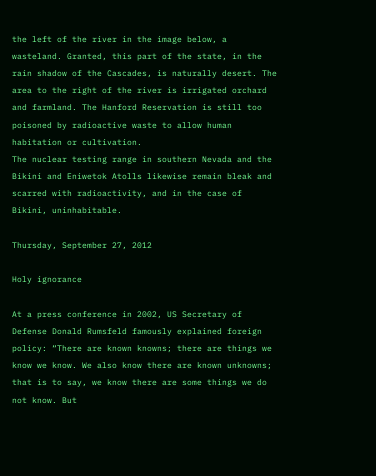the left of the river in the image below, a wasteland. Granted, this part of the state, in the rain shadow of the Cascades, is naturally desert. The area to the right of the river is irrigated orchard and farmland. The Hanford Reservation is still too poisoned by radioactive waste to allow human habitation or cultivation.
The nuclear testing range in southern Nevada and the Bikini and Eniwetok Atolls likewise remain bleak and scarred with radioactivity, and in the case of Bikini, uninhabitable.

Thursday, September 27, 2012

Holy ignorance

At a press conference in 2002, US Secretary of Defense Donald Rumsfeld famously explained foreign policy: “There are known knowns; there are things we know we know. We also know there are known unknowns; that is to say, we know there are some things we do not know. But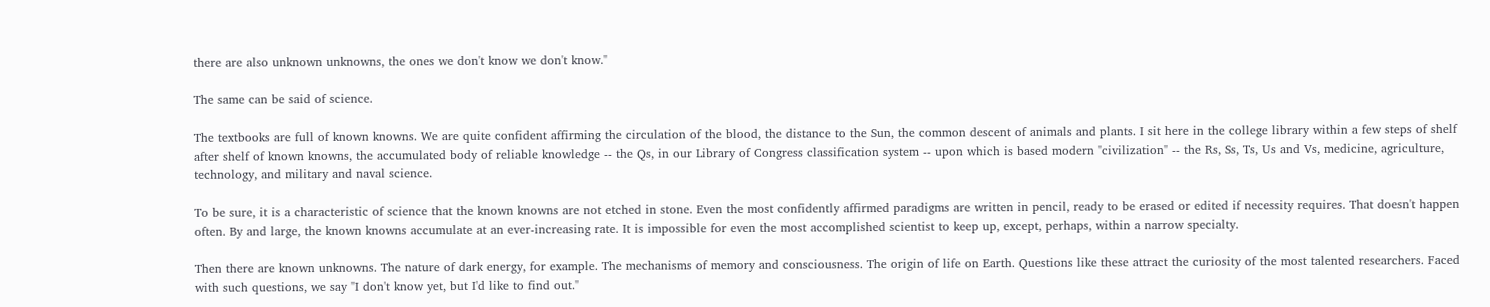there are also unknown unknowns, the ones we don't know we don't know."

The same can be said of science.

The textbooks are full of known knowns. We are quite confident affirming the circulation of the blood, the distance to the Sun, the common descent of animals and plants. I sit here in the college library within a few steps of shelf after shelf of known knowns, the accumulated body of reliable knowledge -- the Qs, in our Library of Congress classification system -- upon which is based modern "civilization" -- the Rs, Ss, Ts, Us and Vs, medicine, agriculture, technology, and military and naval science.

To be sure, it is a characteristic of science that the known knowns are not etched in stone. Even the most confidently affirmed paradigms are written in pencil, ready to be erased or edited if necessity requires. That doesn't happen often. By and large, the known knowns accumulate at an ever-increasing rate. It is impossible for even the most accomplished scientist to keep up, except, perhaps, within a narrow specialty.

Then there are known unknowns. The nature of dark energy, for example. The mechanisms of memory and consciousness. The origin of life on Earth. Questions like these attract the curiosity of the most talented researchers. Faced with such questions, we say "I don't know yet, but I'd like to find out."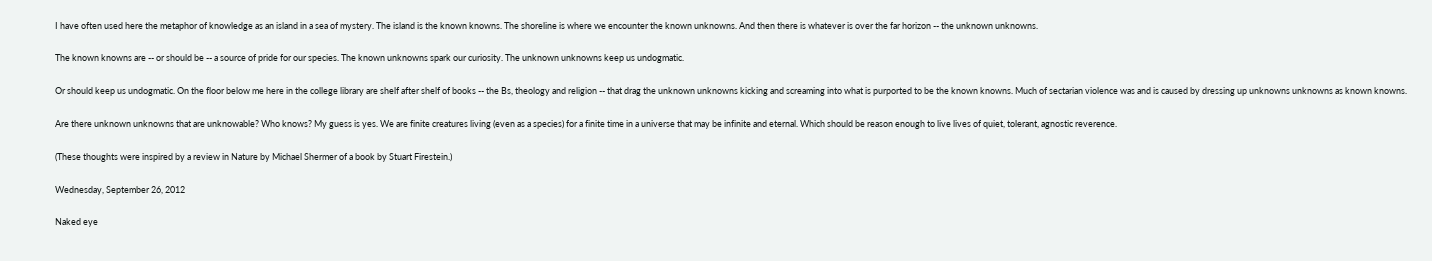I have often used here the metaphor of knowledge as an island in a sea of mystery. The island is the known knowns. The shoreline is where we encounter the known unknowns. And then there is whatever is over the far horizon -- the unknown unknowns.

The known knowns are -- or should be -- a source of pride for our species. The known unknowns spark our curiosity. The unknown unknowns keep us undogmatic.

Or should keep us undogmatic. On the floor below me here in the college library are shelf after shelf of books -- the Bs, theology and religion -- that drag the unknown unknowns kicking and screaming into what is purported to be the known knowns. Much of sectarian violence was and is caused by dressing up unknowns unknowns as known knowns.

Are there unknown unknowns that are unknowable? Who knows? My guess is yes. We are finite creatures living (even as a species) for a finite time in a universe that may be infinite and eternal. Which should be reason enough to live lives of quiet, tolerant, agnostic reverence.

(These thoughts were inspired by a review in Nature by Michael Shermer of a book by Stuart Firestein.)

Wednesday, September 26, 2012

Naked eye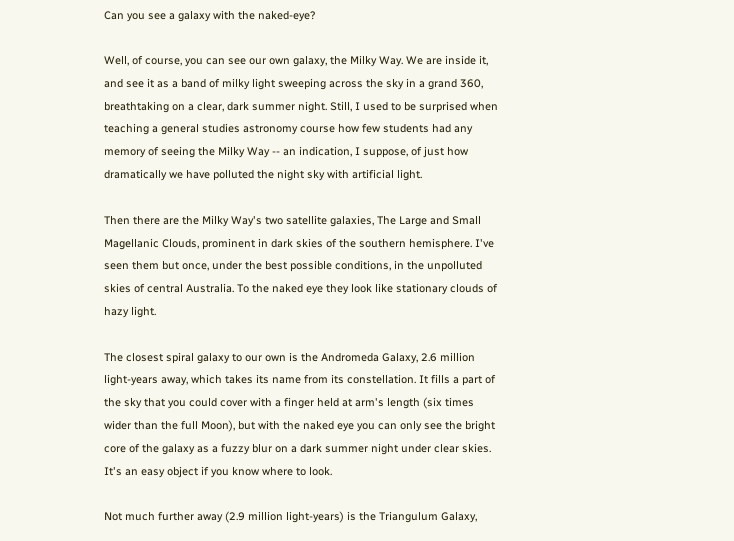Can you see a galaxy with the naked-eye?

Well, of course, you can see our own galaxy, the Milky Way. We are inside it, and see it as a band of milky light sweeping across the sky in a grand 360, breathtaking on a clear, dark summer night. Still, I used to be surprised when teaching a general studies astronomy course how few students had any memory of seeing the Milky Way -- an indication, I suppose, of just how dramatically we have polluted the night sky with artificial light.

Then there are the Milky Way's two satellite galaxies, The Large and Small Magellanic Clouds, prominent in dark skies of the southern hemisphere. I've seen them but once, under the best possible conditions, in the unpolluted skies of central Australia. To the naked eye they look like stationary clouds of hazy light.

The closest spiral galaxy to our own is the Andromeda Galaxy, 2.6 million light-years away, which takes its name from its constellation. It fills a part of the sky that you could cover with a finger held at arm's length (six times wider than the full Moon), but with the naked eye you can only see the bright core of the galaxy as a fuzzy blur on a dark summer night under clear skies. It's an easy object if you know where to look.

Not much further away (2.9 million light-years) is the Triangulum Galaxy,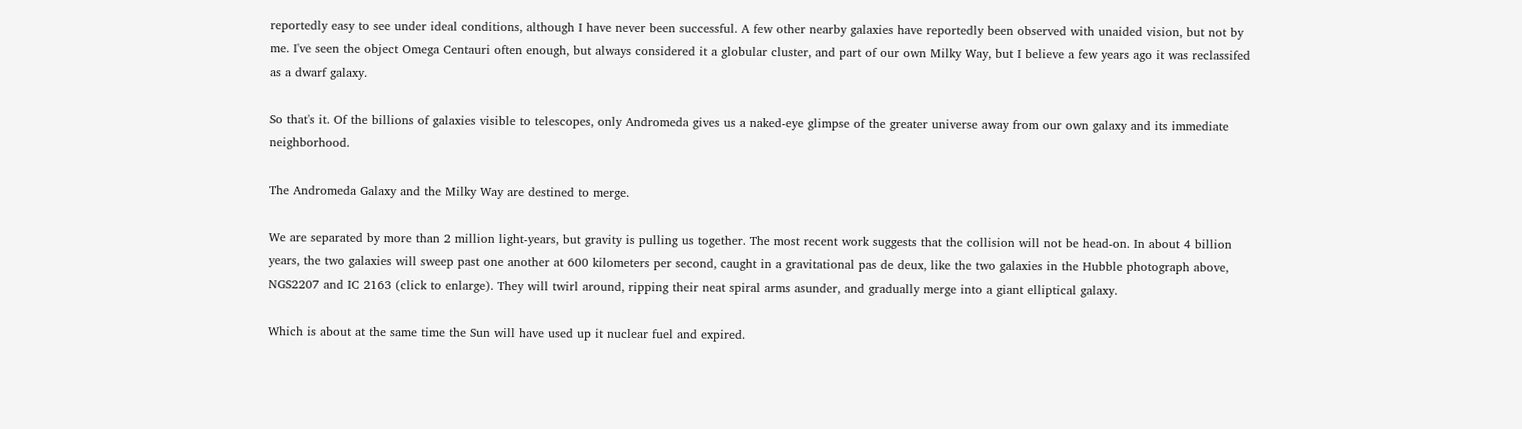reportedly easy to see under ideal conditions, although I have never been successful. A few other nearby galaxies have reportedly been observed with unaided vision, but not by me. I've seen the object Omega Centauri often enough, but always considered it a globular cluster, and part of our own Milky Way, but I believe a few years ago it was reclassifed as a dwarf galaxy.

So that's it. Of the billions of galaxies visible to telescopes, only Andromeda gives us a naked-eye glimpse of the greater universe away from our own galaxy and its immediate neighborhood.

The Andromeda Galaxy and the Milky Way are destined to merge.

We are separated by more than 2 million light-years, but gravity is pulling us together. The most recent work suggests that the collision will not be head-on. In about 4 billion years, the two galaxies will sweep past one another at 600 kilometers per second, caught in a gravitational pas de deux, like the two galaxies in the Hubble photograph above, NGS2207 and IC 2163 (click to enlarge). They will twirl around, ripping their neat spiral arms asunder, and gradually merge into a giant elliptical galaxy.

Which is about at the same time the Sun will have used up it nuclear fuel and expired.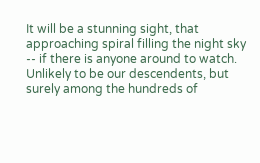It will be a stunning sight, that approaching spiral filling the night sky -- if there is anyone around to watch. Unlikely to be our descendents, but surely among the hundreds of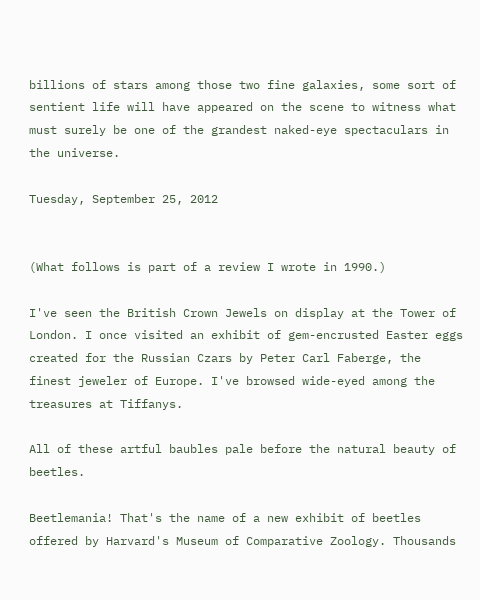billions of stars among those two fine galaxies, some sort of sentient life will have appeared on the scene to witness what must surely be one of the grandest naked-eye spectaculars in the universe.

Tuesday, September 25, 2012


(What follows is part of a review I wrote in 1990.)

I've seen the British Crown Jewels on display at the Tower of London. I once visited an exhibit of gem-encrusted Easter eggs created for the Russian Czars by Peter Carl Faberge, the finest jeweler of Europe. I've browsed wide-eyed among the treasures at Tiffanys.

All of these artful baubles pale before the natural beauty of beetles.

Beetlemania! That's the name of a new exhibit of beetles offered by Harvard's Museum of Comparative Zoology. Thousands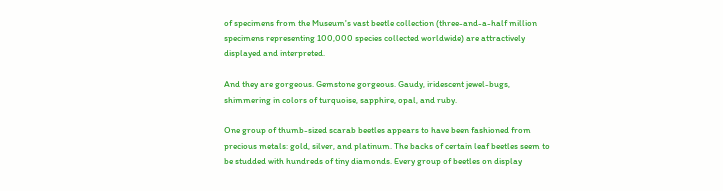of specimens from the Museum's vast beetle collection (three-and-a-half million specimens representing 100,000 species collected worldwide) are attractively displayed and interpreted.

And they are gorgeous. Gemstone gorgeous. Gaudy, iridescent jewel-bugs, shimmering in colors of turquoise, sapphire, opal, and ruby.

One group of thumb-sized scarab beetles appears to have been fashioned from precious metals: gold, silver, and platinum. The backs of certain leaf beetles seem to be studded with hundreds of tiny diamonds. Every group of beetles on display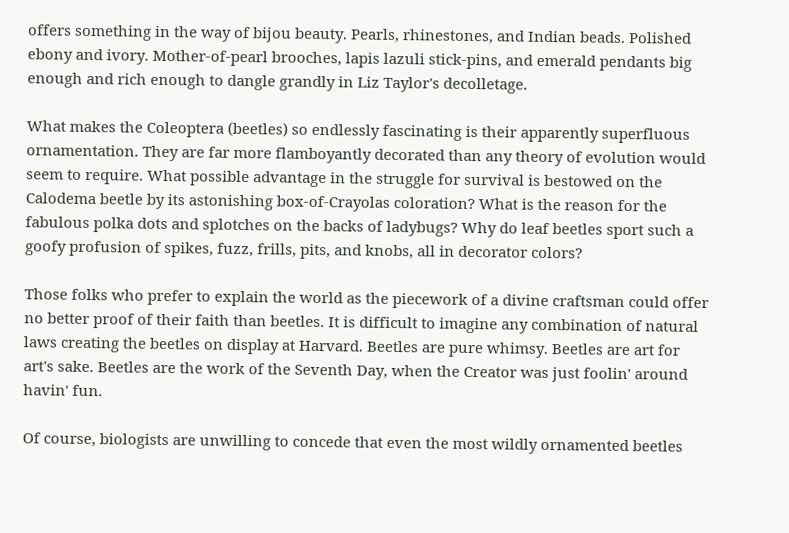offers something in the way of bijou beauty. Pearls, rhinestones, and Indian beads. Polished ebony and ivory. Mother-of-pearl brooches, lapis lazuli stick-pins, and emerald pendants big enough and rich enough to dangle grandly in Liz Taylor's decolletage.

What makes the Coleoptera (beetles) so endlessly fascinating is their apparently superfluous ornamentation. They are far more flamboyantly decorated than any theory of evolution would seem to require. What possible advantage in the struggle for survival is bestowed on the Calodema beetle by its astonishing box-of-Crayolas coloration? What is the reason for the fabulous polka dots and splotches on the backs of ladybugs? Why do leaf beetles sport such a goofy profusion of spikes, fuzz, frills, pits, and knobs, all in decorator colors?

Those folks who prefer to explain the world as the piecework of a divine craftsman could offer no better proof of their faith than beetles. It is difficult to imagine any combination of natural laws creating the beetles on display at Harvard. Beetles are pure whimsy. Beetles are art for art's sake. Beetles are the work of the Seventh Day, when the Creator was just foolin' around havin' fun.

Of course, biologists are unwilling to concede that even the most wildly ornamented beetles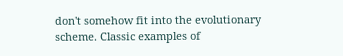don't somehow fit into the evolutionary scheme. Classic examples of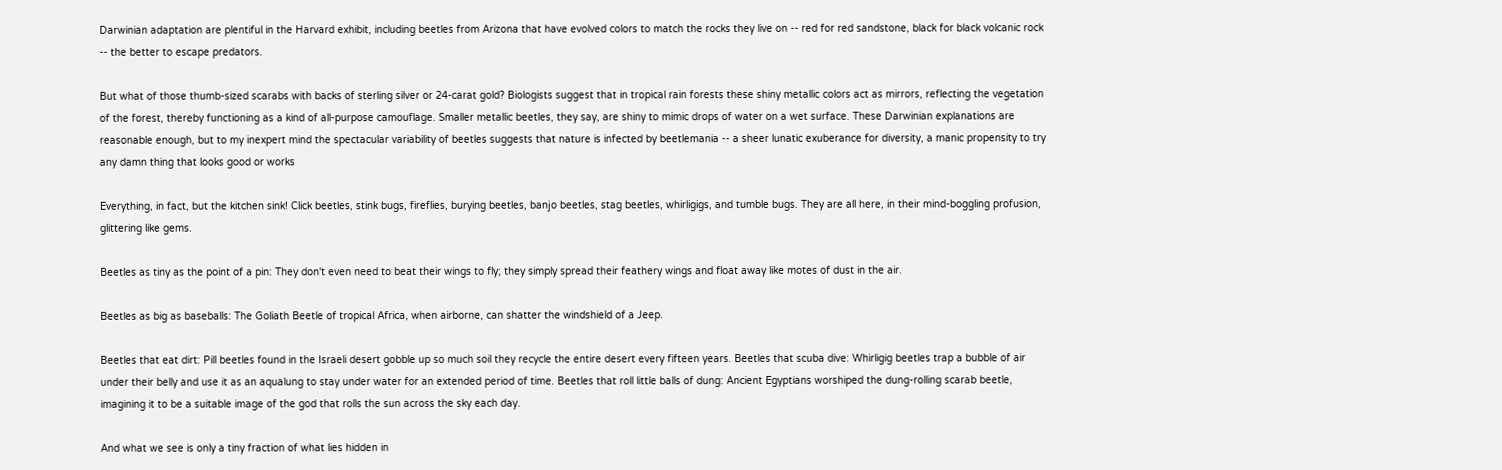Darwinian adaptation are plentiful in the Harvard exhibit, including beetles from Arizona that have evolved colors to match the rocks they live on -- red for red sandstone, black for black volcanic rock -- the better to escape predators.

But what of those thumb-sized scarabs with backs of sterling silver or 24-carat gold? Biologists suggest that in tropical rain forests these shiny metallic colors act as mirrors, reflecting the vegetation of the forest, thereby functioning as a kind of all-purpose camouflage. Smaller metallic beetles, they say, are shiny to mimic drops of water on a wet surface. These Darwinian explanations are reasonable enough, but to my inexpert mind the spectacular variability of beetles suggests that nature is infected by beetlemania -- a sheer lunatic exuberance for diversity, a manic propensity to try any damn thing that looks good or works

Everything, in fact, but the kitchen sink! Click beetles, stink bugs, fireflies, burying beetles, banjo beetles, stag beetles, whirligigs, and tumble bugs. They are all here, in their mind-boggling profusion, glittering like gems.

Beetles as tiny as the point of a pin: They don't even need to beat their wings to fly; they simply spread their feathery wings and float away like motes of dust in the air.

Beetles as big as baseballs: The Goliath Beetle of tropical Africa, when airborne, can shatter the windshield of a Jeep.

Beetles that eat dirt: Pill beetles found in the Israeli desert gobble up so much soil they recycle the entire desert every fifteen years. Beetles that scuba dive: Whirligig beetles trap a bubble of air under their belly and use it as an aqualung to stay under water for an extended period of time. Beetles that roll little balls of dung: Ancient Egyptians worshiped the dung-rolling scarab beetle, imagining it to be a suitable image of the god that rolls the sun across the sky each day.

And what we see is only a tiny fraction of what lies hidden in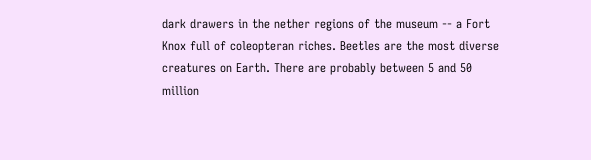dark drawers in the nether regions of the museum -- a Fort Knox full of coleopteran riches. Beetles are the most diverse creatures on Earth. There are probably between 5 and 50 million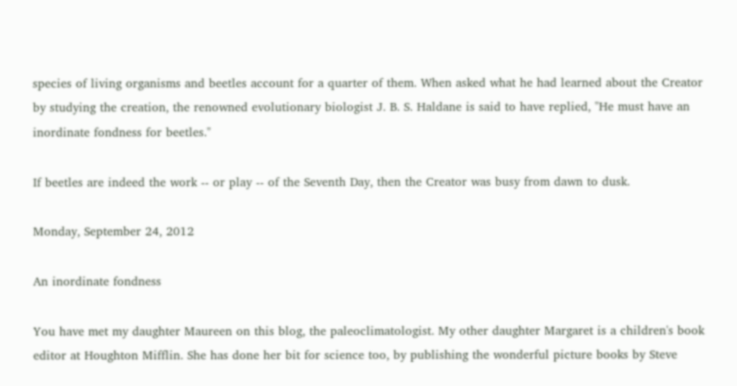species of living organisms and beetles account for a quarter of them. When asked what he had learned about the Creator by studying the creation, the renowned evolutionary biologist J. B. S. Haldane is said to have replied, "He must have an inordinate fondness for beetles."

If beetles are indeed the work -- or play -- of the Seventh Day, then the Creator was busy from dawn to dusk.

Monday, September 24, 2012

An inordinate fondness

You have met my daughter Maureen on this blog, the paleoclimatologist. My other daughter Margaret is a children's book editor at Houghton Mifflin. She has done her bit for science too, by publishing the wonderful picture books by Steve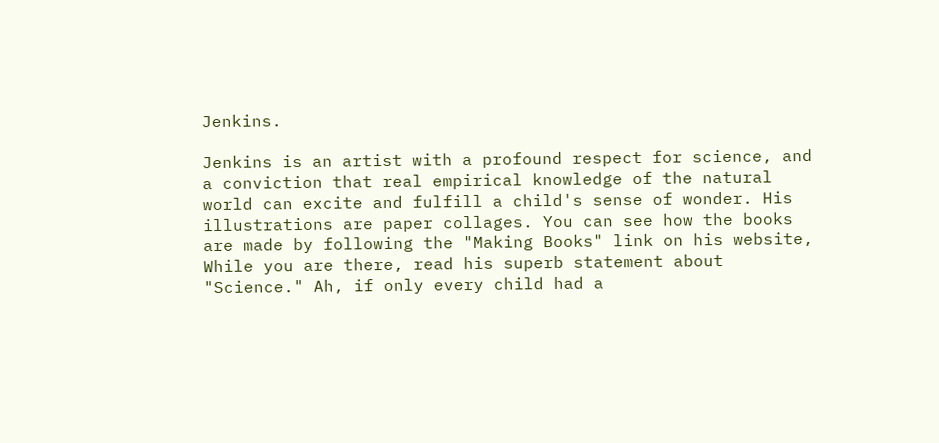Jenkins.

Jenkins is an artist with a profound respect for science, and a conviction that real empirical knowledge of the natural world can excite and fulfill a child's sense of wonder. His illustrations are paper collages. You can see how the books are made by following the "Making Books" link on his website, While you are there, read his superb statement about "Science." Ah, if only every child had a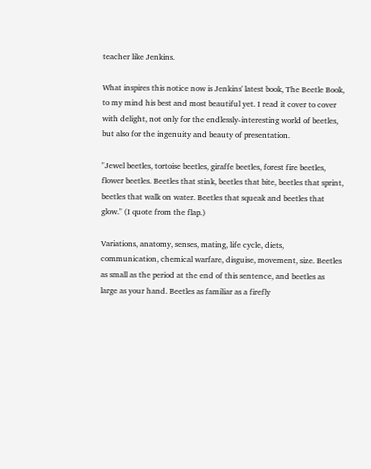teacher like Jenkins.

What inspires this notice now is Jenkins' latest book, The Beetle Book, to my mind his best and most beautiful yet. I read it cover to cover with delight, not only for the endlessly-interesting world of beetles, but also for the ingenuity and beauty of presentation.

"Jewel beetles, tortoise beetles, giraffe beetles, forest fire beetles, flower beetles. Beetles that stink, beetles that bite, beetles that sprint, beetles that walk on water. Beetles that squeak and beetles that glow." (I quote from the flap.)

Variations, anatomy, senses, mating, life cycle, diets, communication, chemical warfare, disguise, movement, size. Beetles as small as the period at the end of this sentence, and beetles as large as your hand. Beetles as familiar as a firefly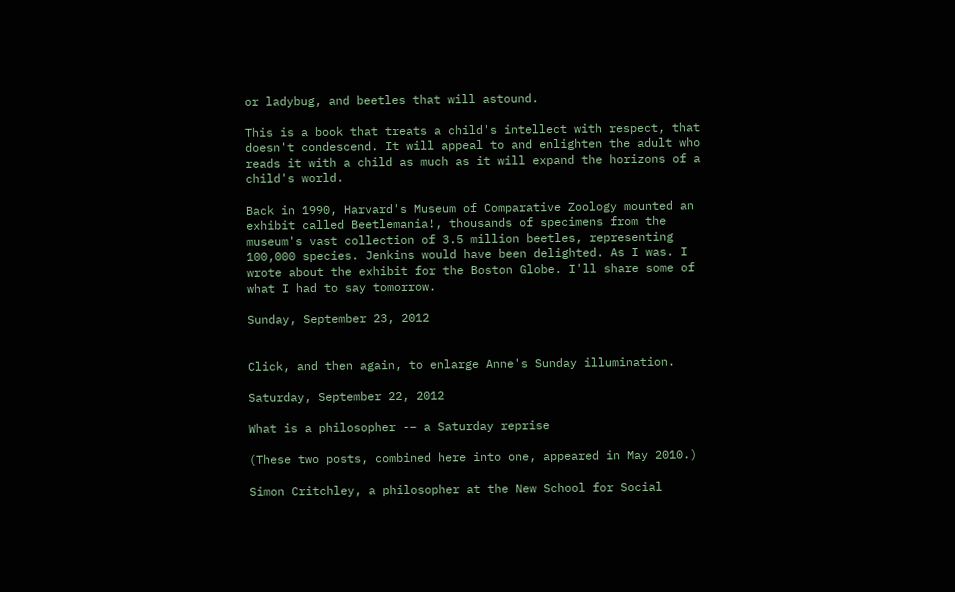or ladybug, and beetles that will astound.

This is a book that treats a child's intellect with respect, that doesn't condescend. It will appeal to and enlighten the adult who reads it with a child as much as it will expand the horizons of a child's world.

Back in 1990, Harvard's Museum of Comparative Zoology mounted an exhibit called Beetlemania!, thousands of specimens from the museum's vast collection of 3.5 million beetles, representing 100,000 species. Jenkins would have been delighted. As I was. I wrote about the exhibit for the Boston Globe. I'll share some of what I had to say tomorrow.

Sunday, September 23, 2012


Click, and then again, to enlarge Anne's Sunday illumination.

Saturday, September 22, 2012

What is a philosopher -– a Saturday reprise

(These two posts, combined here into one, appeared in May 2010.)

Simon Critchley, a philosopher at the New School for Social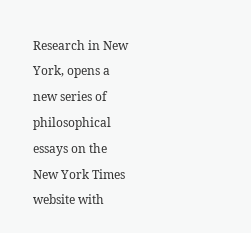Research in New York, opens a new series of philosophical essays on the New York Times website with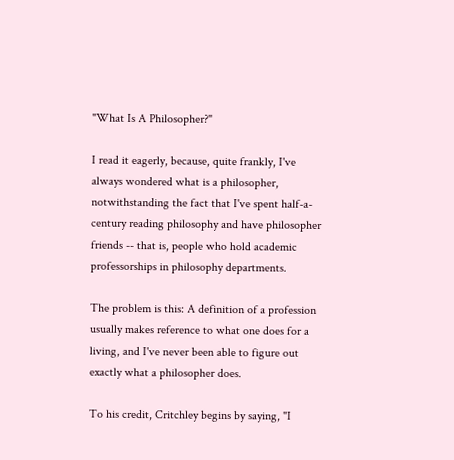"What Is A Philosopher?"

I read it eagerly, because, quite frankly, I've always wondered what is a philosopher, notwithstanding the fact that I've spent half-a-century reading philosophy and have philosopher friends -- that is, people who hold academic professorships in philosophy departments.

The problem is this: A definition of a profession usually makes reference to what one does for a living, and I've never been able to figure out exactly what a philosopher does.

To his credit, Critchley begins by saying, "I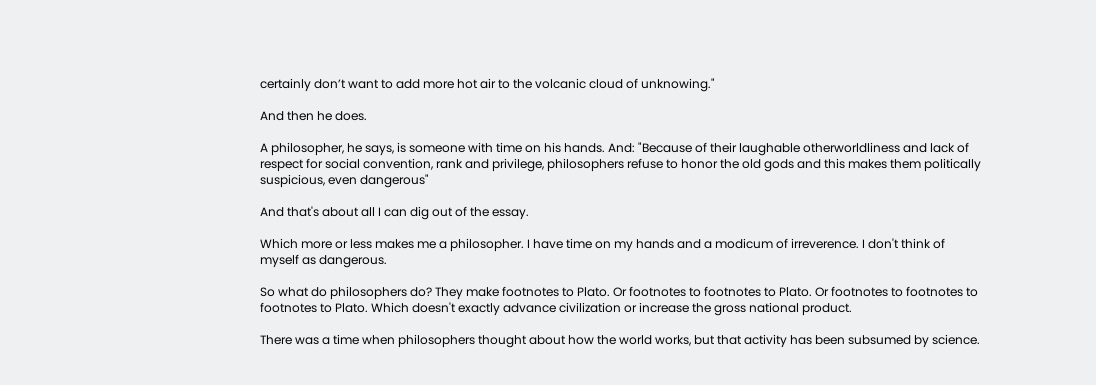certainly don’t want to add more hot air to the volcanic cloud of unknowing."

And then he does.

A philosopher, he says, is someone with time on his hands. And: "Because of their laughable otherworldliness and lack of respect for social convention, rank and privilege, philosophers refuse to honor the old gods and this makes them politically suspicious, even dangerous"

And that's about all I can dig out of the essay.

Which more or less makes me a philosopher. I have time on my hands and a modicum of irreverence. I don't think of myself as dangerous.

So what do philosophers do? They make footnotes to Plato. Or footnotes to footnotes to Plato. Or footnotes to footnotes to footnotes to Plato. Which doesn't exactly advance civilization or increase the gross national product.

There was a time when philosophers thought about how the world works, but that activity has been subsumed by science.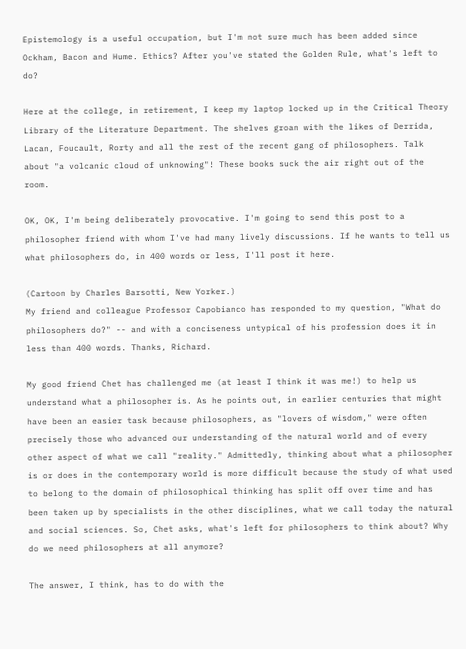Epistemology is a useful occupation, but I'm not sure much has been added since Ockham, Bacon and Hume. Ethics? After you've stated the Golden Rule, what's left to do?

Here at the college, in retirement, I keep my laptop locked up in the Critical Theory Library of the Literature Department. The shelves groan with the likes of Derrida, Lacan, Foucault, Rorty and all the rest of the recent gang of philosophers. Talk about "a volcanic cloud of unknowing"! These books suck the air right out of the room.

OK, OK, I'm being deliberately provocative. I'm going to send this post to a philosopher friend with whom I've had many lively discussions. If he wants to tell us what philosophers do, in 400 words or less, I'll post it here.

(Cartoon by Charles Barsotti, New Yorker.)
My friend and colleague Professor Capobianco has responded to my question, "What do philosophers do?" -- and with a conciseness untypical of his profession does it in less than 400 words. Thanks, Richard.

My good friend Chet has challenged me (at least I think it was me!) to help us understand what a philosopher is. As he points out, in earlier centuries that might have been an easier task because philosophers, as "lovers of wisdom," were often precisely those who advanced our understanding of the natural world and of every other aspect of what we call "reality." Admittedly, thinking about what a philosopher is or does in the contemporary world is more difficult because the study of what used to belong to the domain of philosophical thinking has split off over time and has been taken up by specialists in the other disciplines, what we call today the natural and social sciences. So, Chet asks, what's left for philosophers to think about? Why do we need philosophers at all anymore?

The answer, I think, has to do with the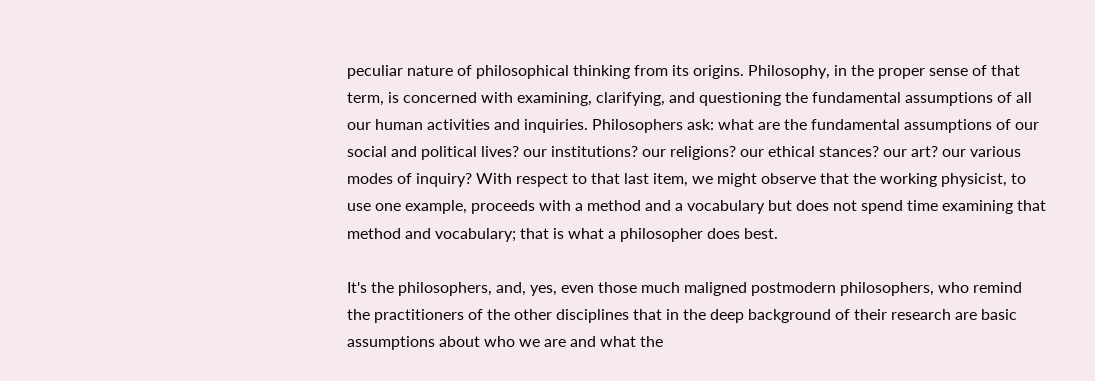peculiar nature of philosophical thinking from its origins. Philosophy, in the proper sense of that term, is concerned with examining, clarifying, and questioning the fundamental assumptions of all our human activities and inquiries. Philosophers ask: what are the fundamental assumptions of our social and political lives? our institutions? our religions? our ethical stances? our art? our various modes of inquiry? With respect to that last item, we might observe that the working physicist, to use one example, proceeds with a method and a vocabulary but does not spend time examining that method and vocabulary; that is what a philosopher does best.

It's the philosophers, and, yes, even those much maligned postmodern philosophers, who remind the practitioners of the other disciplines that in the deep background of their research are basic assumptions about who we are and what the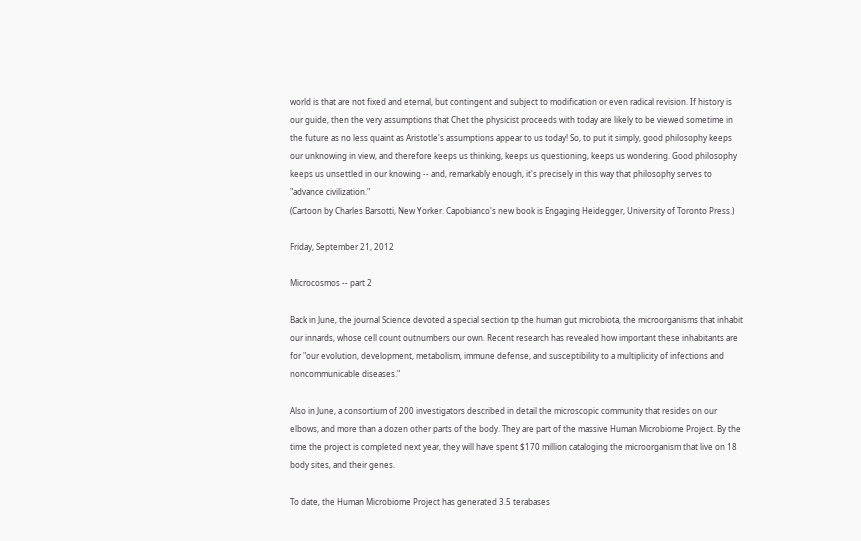world is that are not fixed and eternal, but contingent and subject to modification or even radical revision. If history is our guide, then the very assumptions that Chet the physicist proceeds with today are likely to be viewed sometime in the future as no less quaint as Aristotle's assumptions appear to us today! So, to put it simply, good philosophy keeps our unknowing in view, and therefore keeps us thinking, keeps us questioning, keeps us wondering. Good philosophy keeps us unsettled in our knowing -- and, remarkably enough, it's precisely in this way that philosophy serves to "advance civilization."
(Cartoon by Charles Barsotti, New Yorker. Capobianco's new book is Engaging Heidegger, University of Toronto Press.)

Friday, September 21, 2012

Microcosmos -- part 2

Back in June, the journal Science devoted a special section tp the human gut microbiota, the microorganisms that inhabit our innards, whose cell count outnumbers our own. Recent research has revealed how important these inhabitants are for "our evolution, development, metabolism, immune defense, and susceptibility to a multiplicity of infections and noncommunicable diseases."

Also in June, a consortium of 200 investigators described in detail the microscopic community that resides on our elbows, and more than a dozen other parts of the body. They are part of the massive Human Microbiome Project. By the time the project is completed next year, they will have spent $170 million cataloging the microorganism that live on 18 body sites, and their genes.

To date, the Human Microbiome Project has generated 3.5 terabases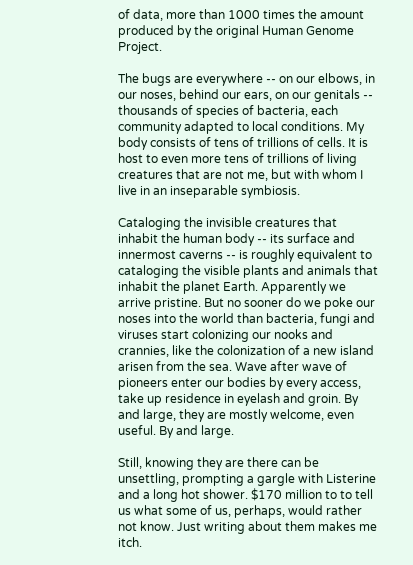of data, more than 1000 times the amount produced by the original Human Genome Project.

The bugs are everywhere -- on our elbows, in our noses, behind our ears, on our genitals -- thousands of species of bacteria, each community adapted to local conditions. My body consists of tens of trillions of cells. It is host to even more tens of trillions of living creatures that are not me, but with whom I live in an inseparable symbiosis.

Cataloging the invisible creatures that inhabit the human body -- its surface and innermost caverns -- is roughly equivalent to cataloging the visible plants and animals that inhabit the planet Earth. Apparently we arrive pristine. But no sooner do we poke our noses into the world than bacteria, fungi and viruses start colonizing our nooks and crannies, like the colonization of a new island arisen from the sea. Wave after wave of pioneers enter our bodies by every access, take up residence in eyelash and groin. By and large, they are mostly welcome, even useful. By and large.

Still, knowing they are there can be unsettling, prompting a gargle with Listerine and a long hot shower. $170 million to to tell us what some of us, perhaps, would rather not know. Just writing about them makes me itch.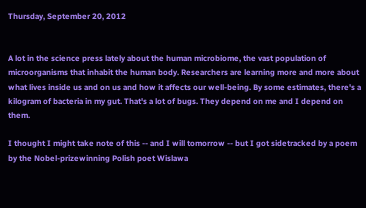Thursday, September 20, 2012


A lot in the science press lately about the human microbiome, the vast population of microorganisms that inhabit the human body. Researchers are learning more and more about what lives inside us and on us and how it affects our well-being. By some estimates, there's a kilogram of bacteria in my gut. That's a lot of bugs. They depend on me and I depend on them.

I thought I might take note of this -- and I will tomorrow -- but I got sidetracked by a poem by the Nobel-prizewinning Polish poet Wislawa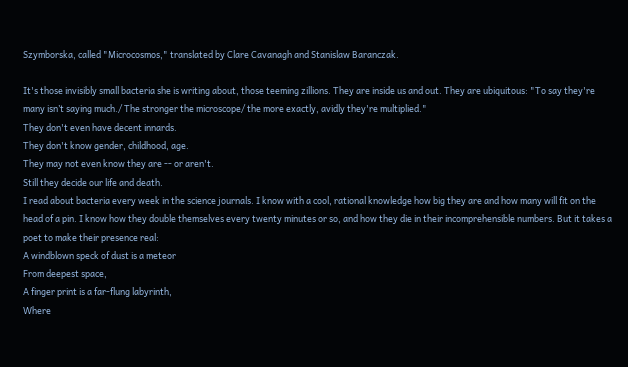Szymborska, called "Microcosmos," translated by Clare Cavanagh and Stanislaw Baranczak.

It's those invisibly small bacteria she is writing about, those teeming zillions. They are inside us and out. They are ubiquitous: "To say they're many isn’t saying much./ The stronger the microscope/ the more exactly, avidly they're multiplied."
They don't even have decent innards.
They don't know gender, childhood, age.
They may not even know they are -- or aren't.
Still they decide our life and death.
I read about bacteria every week in the science journals. I know with a cool, rational knowledge how big they are and how many will fit on the head of a pin. I know how they double themselves every twenty minutes or so, and how they die in their incomprehensible numbers. But it takes a poet to make their presence real:
A windblown speck of dust is a meteor
From deepest space,
A finger print is a far-flung labyrinth,
Where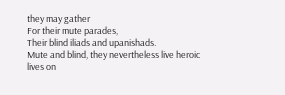they may gather
For their mute parades,
Their blind iliads and upanishads.
Mute and blind, they nevertheless live heroic lives on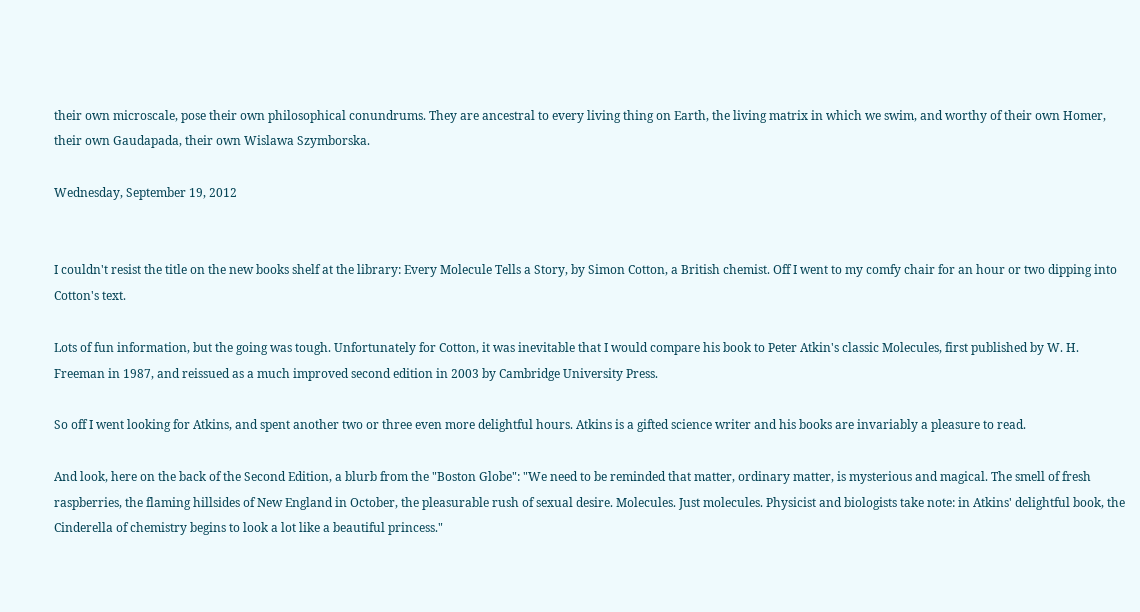their own microscale, pose their own philosophical conundrums. They are ancestral to every living thing on Earth, the living matrix in which we swim, and worthy of their own Homer, their own Gaudapada, their own Wislawa Szymborska.

Wednesday, September 19, 2012


I couldn't resist the title on the new books shelf at the library: Every Molecule Tells a Story, by Simon Cotton, a British chemist. Off I went to my comfy chair for an hour or two dipping into Cotton's text.

Lots of fun information, but the going was tough. Unfortunately for Cotton, it was inevitable that I would compare his book to Peter Atkin's classic Molecules, first published by W. H. Freeman in 1987, and reissued as a much improved second edition in 2003 by Cambridge University Press.

So off I went looking for Atkins, and spent another two or three even more delightful hours. Atkins is a gifted science writer and his books are invariably a pleasure to read.

And look, here on the back of the Second Edition, a blurb from the "Boston Globe": "We need to be reminded that matter, ordinary matter, is mysterious and magical. The smell of fresh raspberries, the flaming hillsides of New England in October, the pleasurable rush of sexual desire. Molecules. Just molecules. Physicist and biologists take note: in Atkins' delightful book, the Cinderella of chemistry begins to look a lot like a beautiful princess."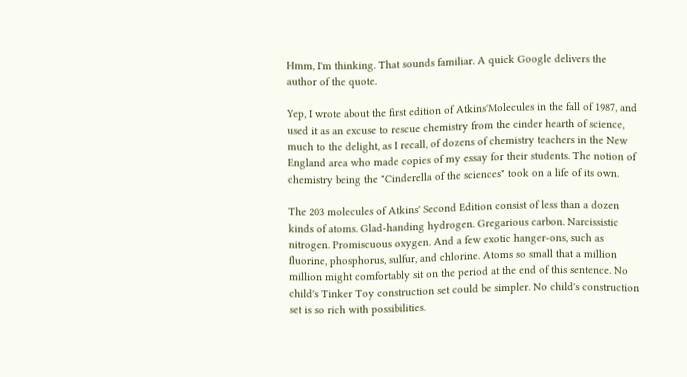Hmm, I'm thinking. That sounds familiar. A quick Google delivers the author of the quote.

Yep, I wrote about the first edition of Atkins'Molecules in the fall of 1987, and used it as an excuse to rescue chemistry from the cinder hearth of science, much to the delight, as I recall, of dozens of chemistry teachers in the New England area who made copies of my essay for their students. The notion of chemistry being the "Cinderella of the sciences" took on a life of its own.

The 203 molecules of Atkins' Second Edition consist of less than a dozen kinds of atoms. Glad-handing hydrogen. Gregarious carbon. Narcissistic nitrogen. Promiscuous oxygen. And a few exotic hanger-ons, such as fluorine, phosphorus, sulfur, and chlorine. Atoms so small that a million million might comfortably sit on the period at the end of this sentence. No child's Tinker Toy construction set could be simpler. No child's construction set is so rich with possibilities.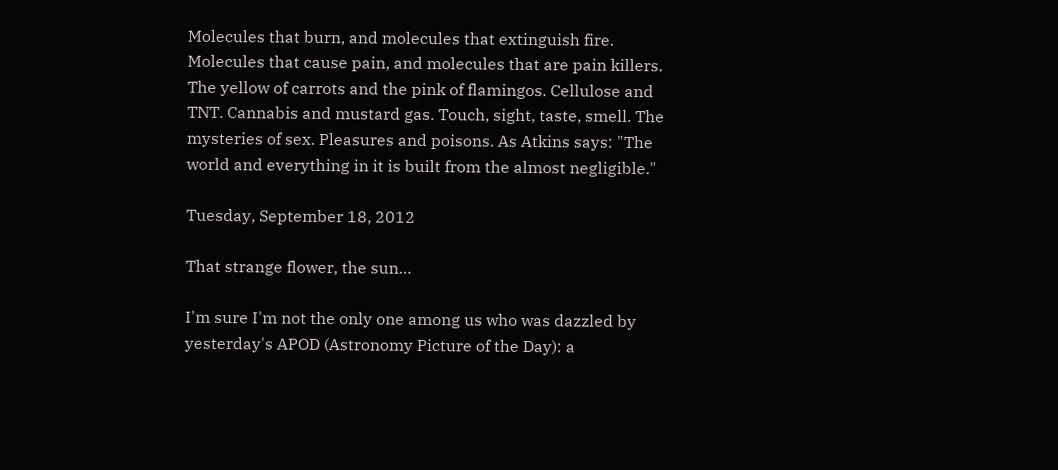Molecules that burn, and molecules that extinguish fire. Molecules that cause pain, and molecules that are pain killers. The yellow of carrots and the pink of flamingos. Cellulose and TNT. Cannabis and mustard gas. Touch, sight, taste, smell. The mysteries of sex. Pleasures and poisons. As Atkins says: "The world and everything in it is built from the almost negligible."

Tuesday, September 18, 2012

That strange flower, the sun…

I'm sure I'm not the only one among us who was dazzled by yesterday's APOD (Astronomy Picture of the Day): a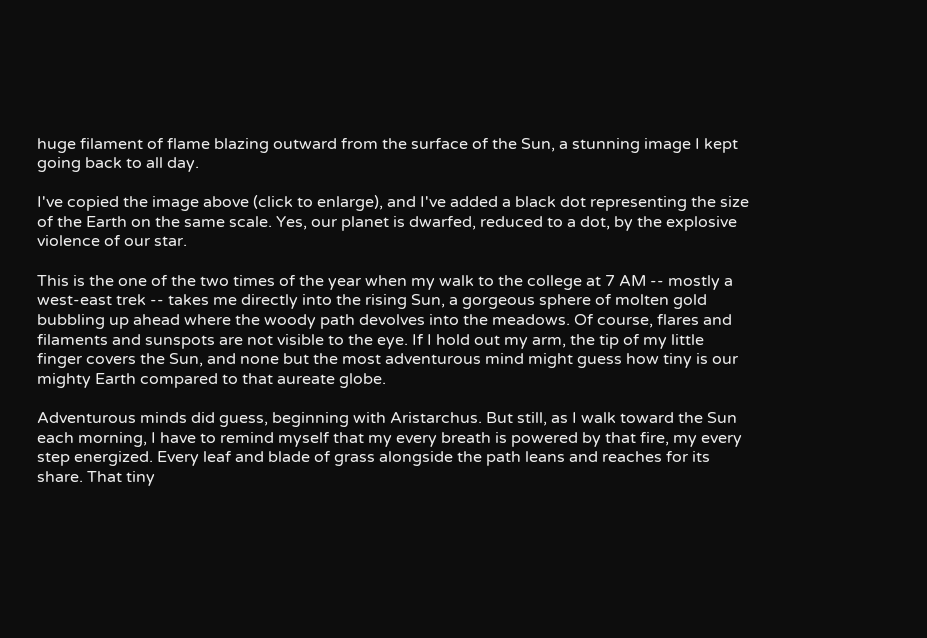huge filament of flame blazing outward from the surface of the Sun, a stunning image I kept going back to all day.

I've copied the image above (click to enlarge), and I've added a black dot representing the size of the Earth on the same scale. Yes, our planet is dwarfed, reduced to a dot, by the explosive violence of our star.

This is the one of the two times of the year when my walk to the college at 7 AM -- mostly a west-east trek -- takes me directly into the rising Sun, a gorgeous sphere of molten gold bubbling up ahead where the woody path devolves into the meadows. Of course, flares and filaments and sunspots are not visible to the eye. If I hold out my arm, the tip of my little finger covers the Sun, and none but the most adventurous mind might guess how tiny is our mighty Earth compared to that aureate globe.

Adventurous minds did guess, beginning with Aristarchus. But still, as I walk toward the Sun each morning, I have to remind myself that my every breath is powered by that fire, my every step energized. Every leaf and blade of grass alongside the path leans and reaches for its share. That tiny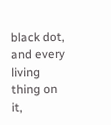black dot, and every living thing on it,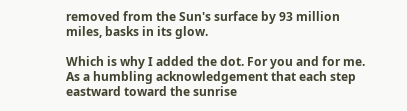removed from the Sun's surface by 93 million miles, basks in its glow.

Which is why I added the dot. For you and for me. As a humbling acknowledgement that each step eastward toward the sunrise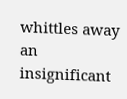whittles away an insignificant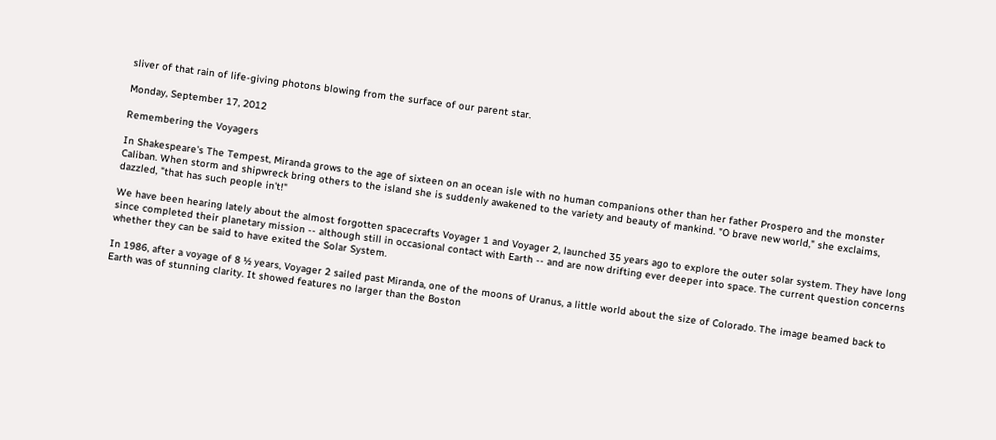sliver of that rain of life-giving photons blowing from the surface of our parent star.

Monday, September 17, 2012

Remembering the Voyagers

In Shakespeare's The Tempest, Miranda grows to the age of sixteen on an ocean isle with no human companions other than her father Prospero and the monster Caliban. When storm and shipwreck bring others to the island she is suddenly awakened to the variety and beauty of mankind. "O brave new world," she exclaims, dazzled, "that has such people in't!"

We have been hearing lately about the almost forgotten spacecrafts Voyager 1 and Voyager 2, launched 35 years ago to explore the outer solar system. They have long since completed their planetary mission -- although still in occasional contact with Earth -- and are now drifting ever deeper into space. The current question concerns whether they can be said to have exited the Solar System.

In 1986, after a voyage of 8 ½ years, Voyager 2 sailed past Miranda, one of the moons of Uranus, a little world about the size of Colorado. The image beamed back to Earth was of stunning clarity. It showed features no larger than the Boston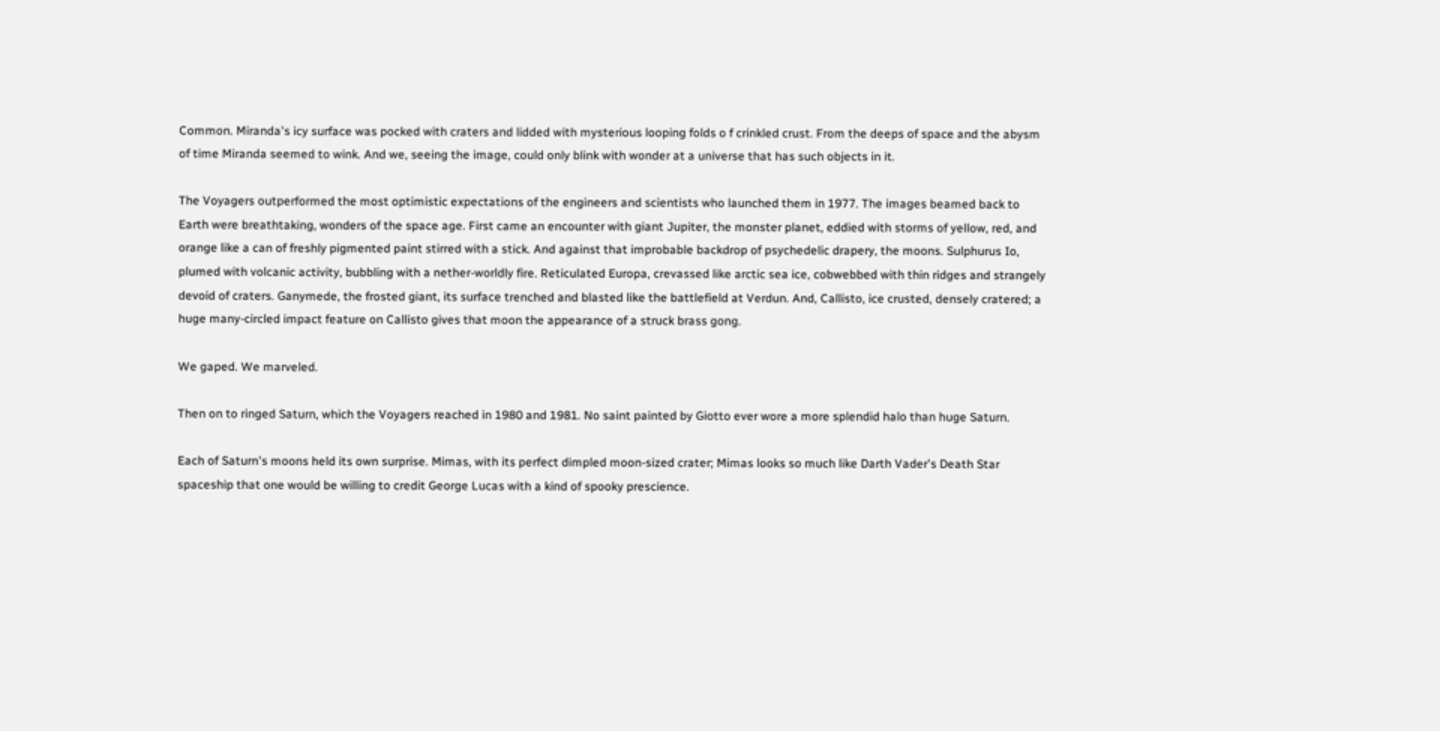Common. Miranda's icy surface was pocked with craters and lidded with mysterious looping folds o f crinkled crust. From the deeps of space and the abysm of time Miranda seemed to wink. And we, seeing the image, could only blink with wonder at a universe that has such objects in it.

The Voyagers outperformed the most optimistic expectations of the engineers and scientists who launched them in 1977. The images beamed back to Earth were breathtaking, wonders of the space age. First came an encounter with giant Jupiter, the monster planet, eddied with storms of yellow, red, and orange like a can of freshly pigmented paint stirred with a stick. And against that improbable backdrop of psychedelic drapery, the moons. Sulphurus Io, plumed with volcanic activity, bubbling with a nether-worldly fire. Reticulated Europa, crevassed like arctic sea ice, cobwebbed with thin ridges and strangely devoid of craters. Ganymede, the frosted giant, its surface trenched and blasted like the battlefield at Verdun. And, Callisto, ice crusted, densely cratered; a huge many-circled impact feature on Callisto gives that moon the appearance of a struck brass gong.

We gaped. We marveled.

Then on to ringed Saturn, which the Voyagers reached in 1980 and 1981. No saint painted by Giotto ever wore a more splendid halo than huge Saturn.

Each of Saturn's moons held its own surprise. Mimas, with its perfect dimpled moon-sized crater; Mimas looks so much like Darth Vader's Death Star spaceship that one would be willing to credit George Lucas with a kind of spooky prescience.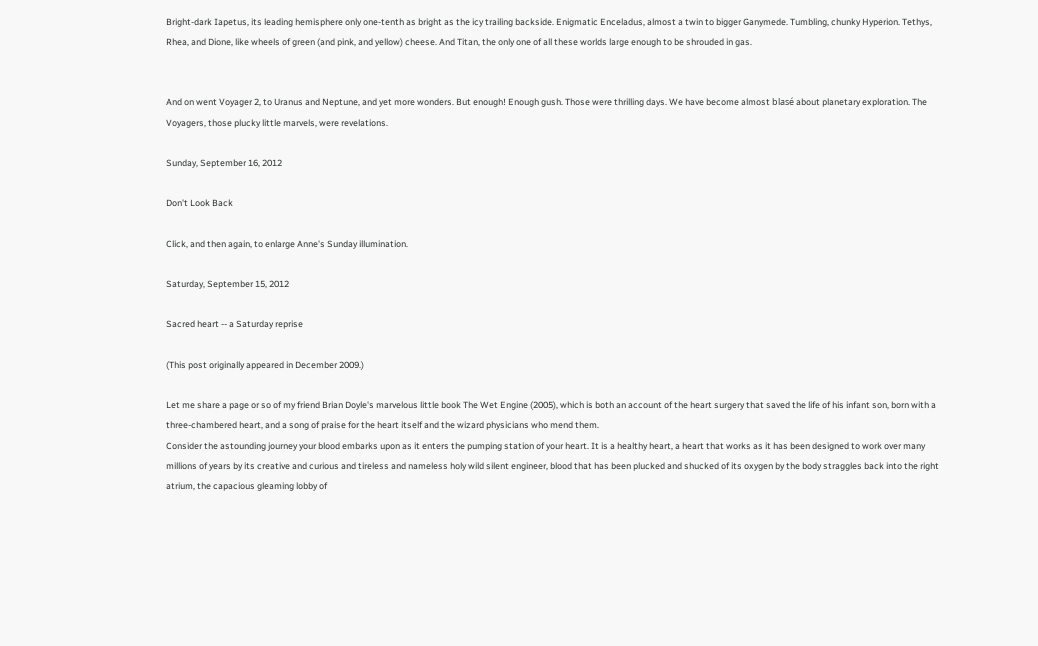Bright-dark Iapetus, its leading hemisphere only one-tenth as bright as the icy trailing backside. Enigmatic Enceladus, almost a twin to bigger Ganymede. Tumbling, chunky Hyperion. Tethys, Rhea, and Dione, like wheels of green (and pink, and yellow) cheese. And Titan, the only one of all these worlds large enough to be shrouded in gas.


And on went Voyager 2, to Uranus and Neptune, and yet more wonders. But enough! Enough gush. Those were thrilling days. We have become almost blasé about planetary exploration. The Voyagers, those plucky little marvels, were revelations.

Sunday, September 16, 2012

Don't Look Back

Click, and then again, to enlarge Anne's Sunday illumination.

Saturday, September 15, 2012

Sacred heart -- a Saturday reprise

(This post originally appeared in December 2009.)

Let me share a page or so of my friend Brian Doyle's marvelous little book The Wet Engine (2005), which is both an account of the heart surgery that saved the life of his infant son, born with a three-chambered heart, and a song of praise for the heart itself and the wizard physicians who mend them.
Consider the astounding journey your blood embarks upon as it enters the pumping station of your heart. It is a healthy heart, a heart that works as it has been designed to work over many millions of years by its creative and curious and tireless and nameless holy wild silent engineer, blood that has been plucked and shucked of its oxygen by the body straggles back into the right atrium, the capacious gleaming lobby of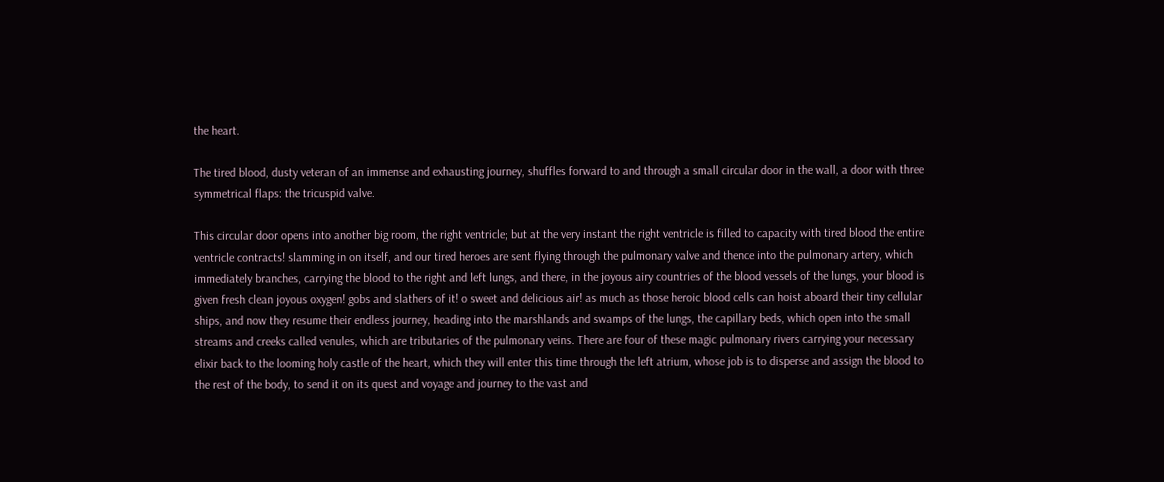the heart.

The tired blood, dusty veteran of an immense and exhausting journey, shuffles forward to and through a small circular door in the wall, a door with three symmetrical flaps: the tricuspid valve.

This circular door opens into another big room, the right ventricle; but at the very instant the right ventricle is filled to capacity with tired blood the entire ventricle contracts! slamming in on itself, and our tired heroes are sent flying through the pulmonary valve and thence into the pulmonary artery, which immediately branches, carrying the blood to the right and left lungs, and there, in the joyous airy countries of the blood vessels of the lungs, your blood is given fresh clean joyous oxygen! gobs and slathers of it! o sweet and delicious air! as much as those heroic blood cells can hoist aboard their tiny cellular ships, and now they resume their endless journey, heading into the marshlands and swamps of the lungs, the capillary beds, which open into the small streams and creeks called venules, which are tributaries of the pulmonary veins. There are four of these magic pulmonary rivers carrying your necessary elixir back to the looming holy castle of the heart, which they will enter this time through the left atrium, whose job is to disperse and assign the blood to the rest of the body, to send it on its quest and voyage and journey to the vast and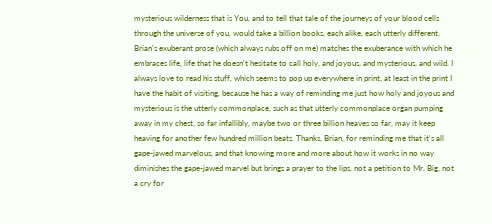mysterious wilderness that is You, and to tell that tale of the journeys of your blood cells through the universe of you, would take a billion books, each alike, each utterly different.
Brian's exuberant prose (which always rubs off on me) matches the exuberance with which he embraces life, life that he doesn't hesitate to call holy, and joyous, and mysterious, and wild. I always love to read his stuff, which seems to pop up everywhere in print, at least in the print I have the habit of visiting, because he has a way of reminding me just how holy and joyous and mysterious is the utterly commonplace, such as that utterly commonplace organ pumping away in my chest, so far infallibly, maybe two or three billion heaves so far, may it keep heaving for another few hundred million beats. Thanks, Brian, for reminding me that it's all gape-jawed marvelous, and that knowing more and more about how it works in no way diminishes the gape-jawed marvel but brings a prayer to the lips, not a petition to Mr. Big, not a cry for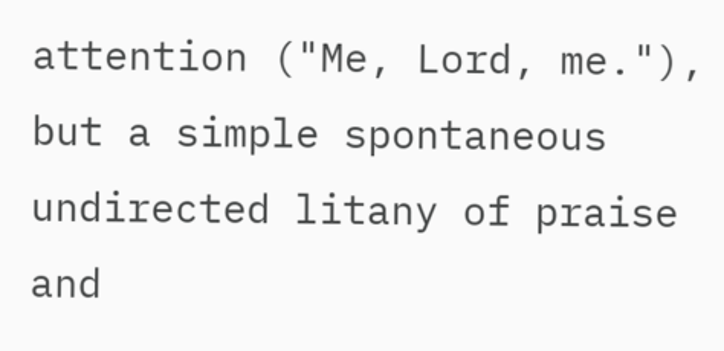attention ("Me, Lord, me."), but a simple spontaneous undirected litany of praise and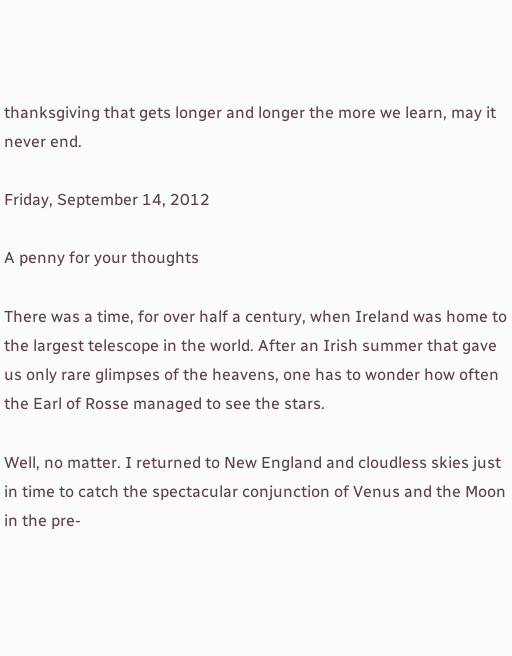thanksgiving that gets longer and longer the more we learn, may it never end.

Friday, September 14, 2012

A penny for your thoughts

There was a time, for over half a century, when Ireland was home to the largest telescope in the world. After an Irish summer that gave us only rare glimpses of the heavens, one has to wonder how often the Earl of Rosse managed to see the stars.

Well, no matter. I returned to New England and cloudless skies just in time to catch the spectacular conjunction of Venus and the Moon in the pre-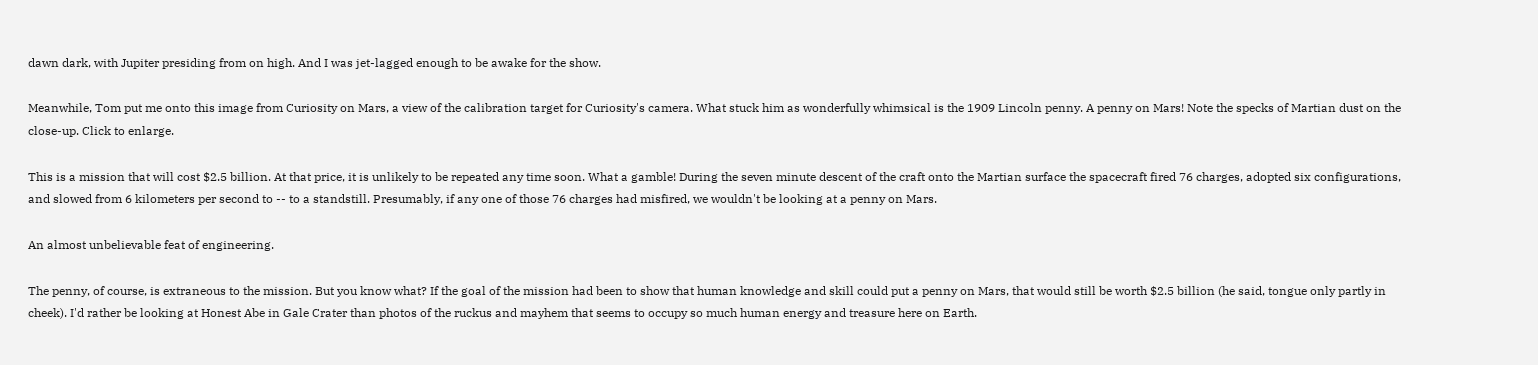dawn dark, with Jupiter presiding from on high. And I was jet-lagged enough to be awake for the show.

Meanwhile, Tom put me onto this image from Curiosity on Mars, a view of the calibration target for Curiosity's camera. What stuck him as wonderfully whimsical is the 1909 Lincoln penny. A penny on Mars! Note the specks of Martian dust on the close-up. Click to enlarge.

This is a mission that will cost $2.5 billion. At that price, it is unlikely to be repeated any time soon. What a gamble! During the seven minute descent of the craft onto the Martian surface the spacecraft fired 76 charges, adopted six configurations, and slowed from 6 kilometers per second to -- to a standstill. Presumably, if any one of those 76 charges had misfired, we wouldn't be looking at a penny on Mars.

An almost unbelievable feat of engineering.

The penny, of course, is extraneous to the mission. But you know what? If the goal of the mission had been to show that human knowledge and skill could put a penny on Mars, that would still be worth $2.5 billion (he said, tongue only partly in cheek). I'd rather be looking at Honest Abe in Gale Crater than photos of the ruckus and mayhem that seems to occupy so much human energy and treasure here on Earth.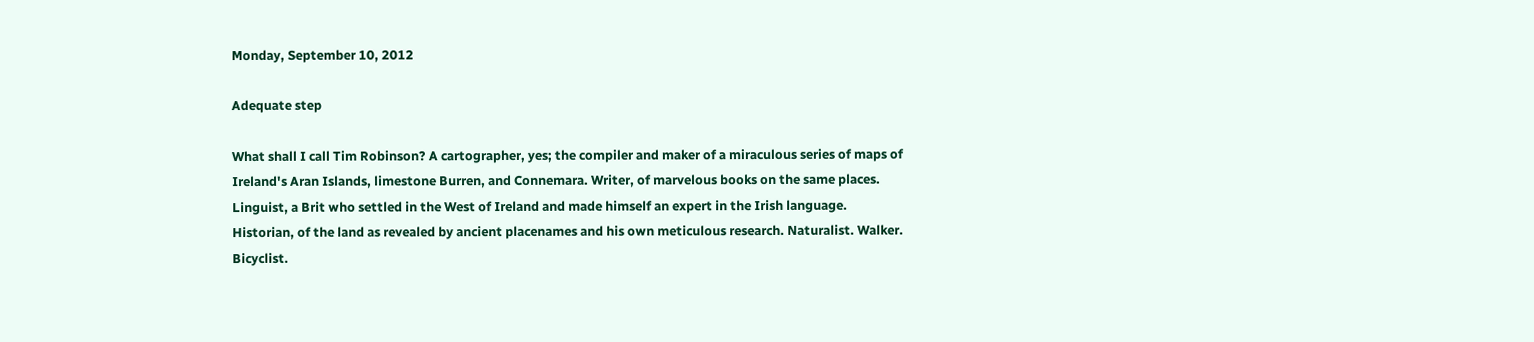Monday, September 10, 2012

Adequate step

What shall I call Tim Robinson? A cartographer, yes; the compiler and maker of a miraculous series of maps of Ireland's Aran Islands, limestone Burren, and Connemara. Writer, of marvelous books on the same places. Linguist, a Brit who settled in the West of Ireland and made himself an expert in the Irish language. Historian, of the land as revealed by ancient placenames and his own meticulous research. Naturalist. Walker. Bicyclist.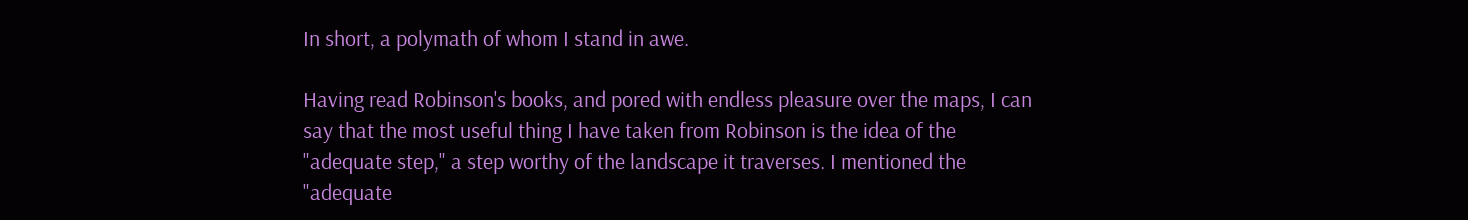In short, a polymath of whom I stand in awe.

Having read Robinson's books, and pored with endless pleasure over the maps, I can say that the most useful thing I have taken from Robinson is the idea of the "adequate step," a step worthy of the landscape it traverses. I mentioned the "adequate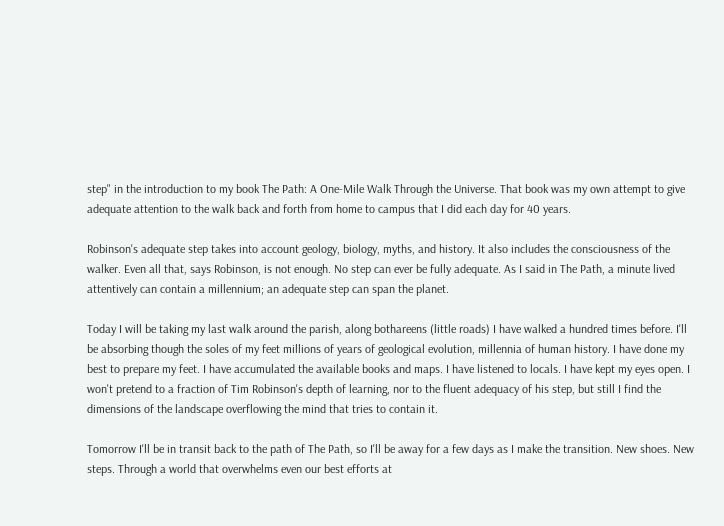step" in the introduction to my book The Path: A One-Mile Walk Through the Universe. That book was my own attempt to give adequate attention to the walk back and forth from home to campus that I did each day for 40 years.

Robinson's adequate step takes into account geology, biology, myths, and history. It also includes the consciousness of the walker. Even all that, says Robinson, is not enough. No step can ever be fully adequate. As I said in The Path, a minute lived attentively can contain a millennium; an adequate step can span the planet.

Today I will be taking my last walk around the parish, along bothareens (little roads) I have walked a hundred times before. I'll be absorbing though the soles of my feet millions of years of geological evolution, millennia of human history. I have done my best to prepare my feet. I have accumulated the available books and maps. I have listened to locals. I have kept my eyes open. I won't pretend to a fraction of Tim Robinson's depth of learning, nor to the fluent adequacy of his step, but still I find the dimensions of the landscape overflowing the mind that tries to contain it.

Tomorrow I'll be in transit back to the path of The Path, so I'll be away for a few days as I make the transition. New shoes. New steps. Through a world that overwhelms even our best efforts at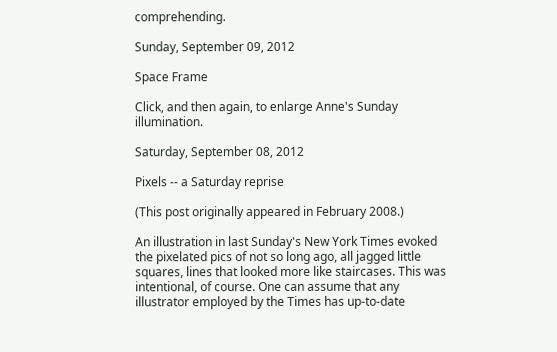comprehending.

Sunday, September 09, 2012

Space Frame

Click, and then again, to enlarge Anne's Sunday illumination.

Saturday, September 08, 2012

Pixels -- a Saturday reprise

(This post originally appeared in February 2008.)

An illustration in last Sunday's New York Times evoked the pixelated pics of not so long ago, all jagged little squares, lines that looked more like staircases. This was intentional, of course. One can assume that any illustrator employed by the Times has up-to-date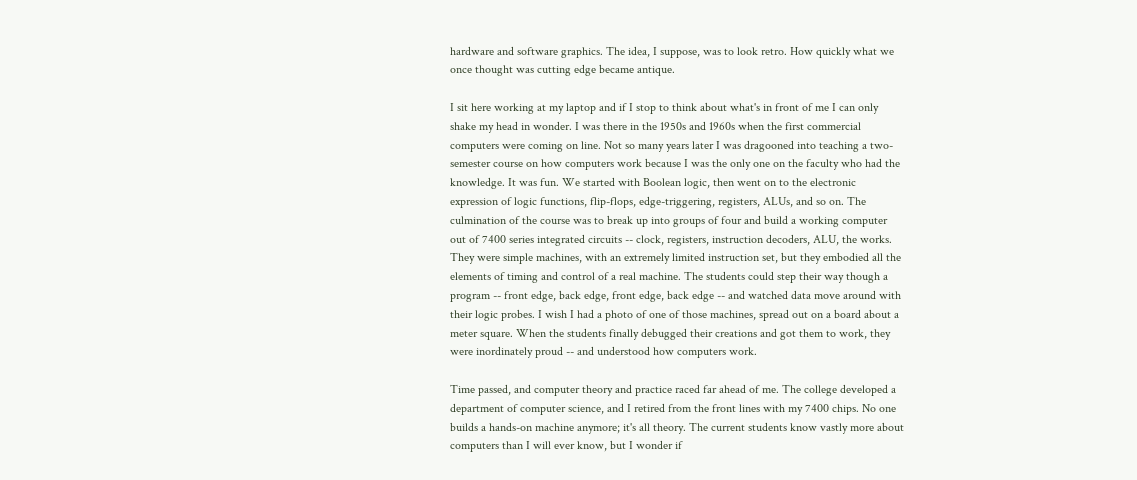hardware and software graphics. The idea, I suppose, was to look retro. How quickly what we once thought was cutting edge became antique.

I sit here working at my laptop and if I stop to think about what's in front of me I can only shake my head in wonder. I was there in the 1950s and 1960s when the first commercial computers were coming on line. Not so many years later I was dragooned into teaching a two-semester course on how computers work because I was the only one on the faculty who had the knowledge. It was fun. We started with Boolean logic, then went on to the electronic expression of logic functions, flip-flops, edge-triggering, registers, ALUs, and so on. The culmination of the course was to break up into groups of four and build a working computer out of 7400 series integrated circuits -- clock, registers, instruction decoders, ALU, the works. They were simple machines, with an extremely limited instruction set, but they embodied all the elements of timing and control of a real machine. The students could step their way though a program -- front edge, back edge, front edge, back edge -- and watched data move around with their logic probes. I wish I had a photo of one of those machines, spread out on a board about a meter square. When the students finally debugged their creations and got them to work, they were inordinately proud -- and understood how computers work.

Time passed, and computer theory and practice raced far ahead of me. The college developed a department of computer science, and I retired from the front lines with my 7400 chips. No one builds a hands-on machine anymore; it's all theory. The current students know vastly more about computers than I will ever know, but I wonder if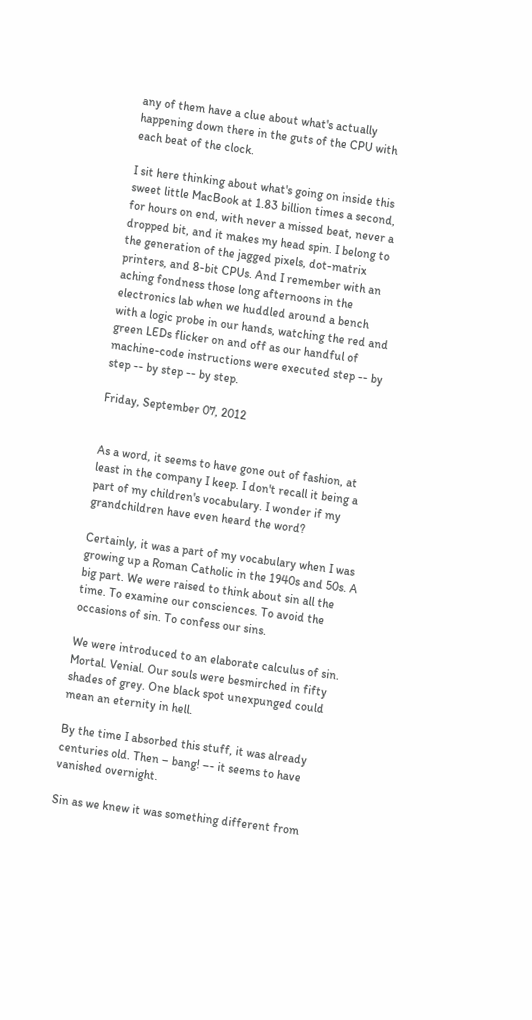any of them have a clue about what's actually happening down there in the guts of the CPU with each beat of the clock.

I sit here thinking about what's going on inside this sweet little MacBook at 1.83 billion times a second, for hours on end, with never a missed beat, never a dropped bit, and it makes my head spin. I belong to the generation of the jagged pixels, dot-matrix printers, and 8-bit CPUs. And I remember with an aching fondness those long afternoons in the electronics lab when we huddled around a bench with a logic probe in our hands, watching the red and green LEDs flicker on and off as our handful of machine-code instructions were executed step -- by step -- by step -- by step.

Friday, September 07, 2012


As a word, it seems to have gone out of fashion, at least in the company I keep. I don't recall it being a part of my children's vocabulary. I wonder if my grandchildren have even heard the word?

Certainly, it was a part of my vocabulary when I was growing up a Roman Catholic in the 1940s and 50s. A big part. We were raised to think about sin all the time. To examine our consciences. To avoid the occasions of sin. To confess our sins.

We were introduced to an elaborate calculus of sin. Mortal. Venial. Our souls were besmirched in fifty shades of grey. One black spot unexpunged could mean an eternity in hell.

By the time I absorbed this stuff, it was already centuries old. Then – bang! –- it seems to have vanished overnight.

Sin as we knew it was something different from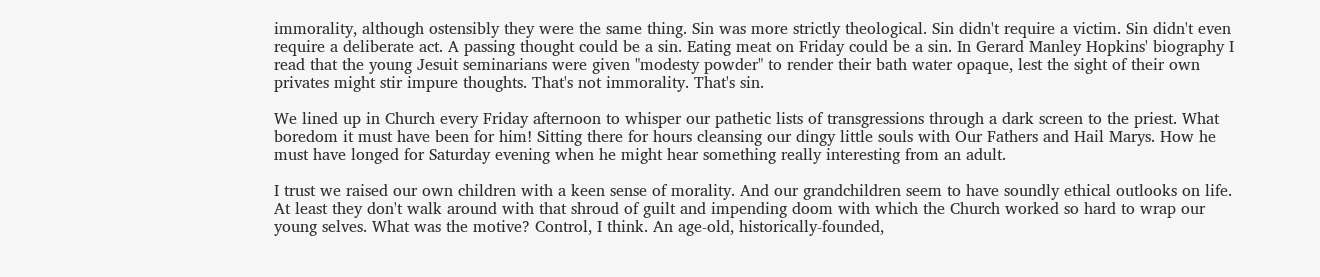immorality, although ostensibly they were the same thing. Sin was more strictly theological. Sin didn't require a victim. Sin didn't even require a deliberate act. A passing thought could be a sin. Eating meat on Friday could be a sin. In Gerard Manley Hopkins' biography I read that the young Jesuit seminarians were given "modesty powder" to render their bath water opaque, lest the sight of their own privates might stir impure thoughts. That's not immorality. That's sin.

We lined up in Church every Friday afternoon to whisper our pathetic lists of transgressions through a dark screen to the priest. What boredom it must have been for him! Sitting there for hours cleansing our dingy little souls with Our Fathers and Hail Marys. How he must have longed for Saturday evening when he might hear something really interesting from an adult.

I trust we raised our own children with a keen sense of morality. And our grandchildren seem to have soundly ethical outlooks on life. At least they don't walk around with that shroud of guilt and impending doom with which the Church worked so hard to wrap our young selves. What was the motive? Control, I think. An age-old, historically-founded,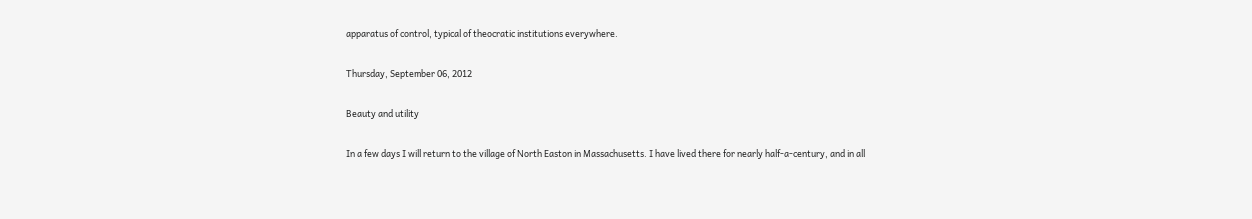apparatus of control, typical of theocratic institutions everywhere.

Thursday, September 06, 2012

Beauty and utility

In a few days I will return to the village of North Easton in Massachusetts. I have lived there for nearly half-a-century, and in all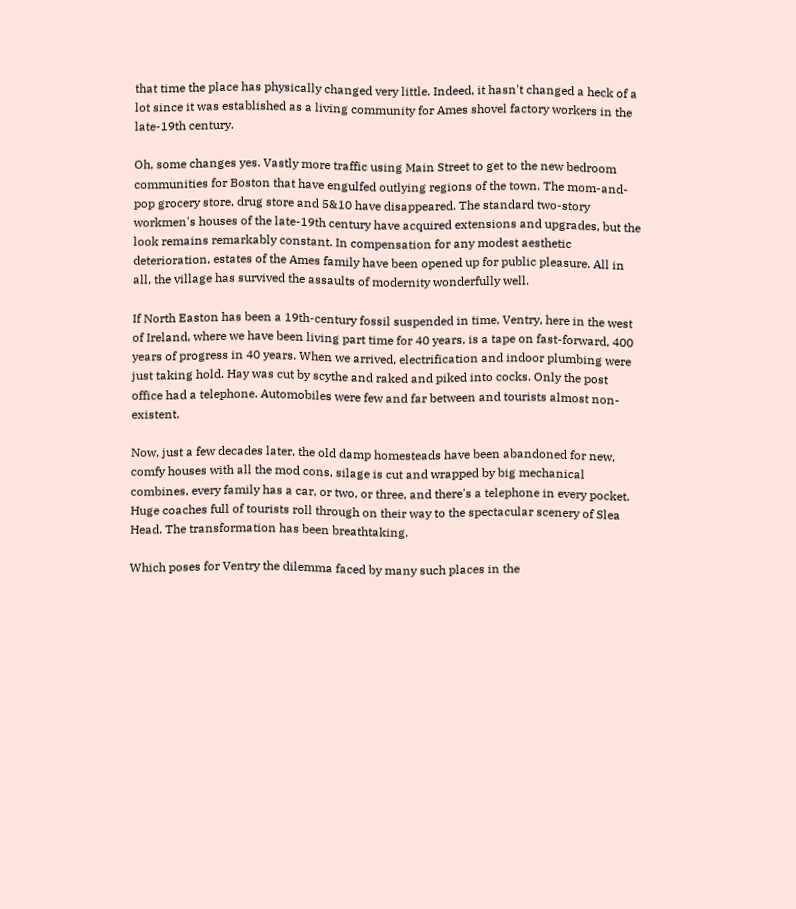that time the place has physically changed very little. Indeed, it hasn't changed a heck of a lot since it was established as a living community for Ames shovel factory workers in the late-19th century.

Oh, some changes yes. Vastly more traffic using Main Street to get to the new bedroom communities for Boston that have engulfed outlying regions of the town. The mom-and-pop grocery store, drug store and 5&10 have disappeared. The standard two-story workmen's houses of the late-19th century have acquired extensions and upgrades, but the look remains remarkably constant. In compensation for any modest aesthetic deterioration, estates of the Ames family have been opened up for public pleasure. All in all, the village has survived the assaults of modernity wonderfully well.

If North Easton has been a 19th-century fossil suspended in time, Ventry, here in the west of Ireland, where we have been living part time for 40 years, is a tape on fast-forward, 400 years of progress in 40 years. When we arrived, electrification and indoor plumbing were just taking hold. Hay was cut by scythe and raked and piked into cocks. Only the post office had a telephone. Automobiles were few and far between and tourists almost non-existent.

Now, just a few decades later, the old damp homesteads have been abandoned for new, comfy houses with all the mod cons, silage is cut and wrapped by big mechanical combines, every family has a car, or two, or three, and there's a telephone in every pocket. Huge coaches full of tourists roll through on their way to the spectacular scenery of Slea Head. The transformation has been breathtaking.

Which poses for Ventry the dilemma faced by many such places in the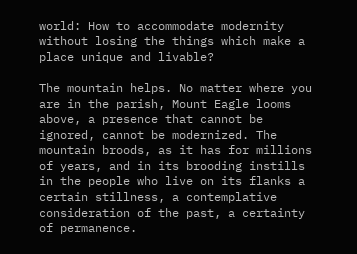world: How to accommodate modernity without losing the things which make a place unique and livable?

The mountain helps. No matter where you are in the parish, Mount Eagle looms above, a presence that cannot be ignored, cannot be modernized. The mountain broods, as it has for millions of years, and in its brooding instills in the people who live on its flanks a certain stillness, a contemplative consideration of the past, a certainty of permanence.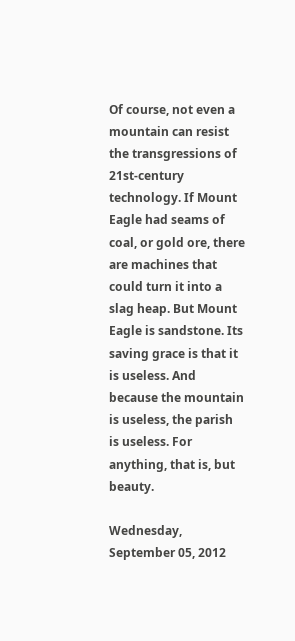Of course, not even a mountain can resist the transgressions of 21st-century technology. If Mount Eagle had seams of coal, or gold ore, there are machines that could turn it into a slag heap. But Mount Eagle is sandstone. Its saving grace is that it is useless. And because the mountain is useless, the parish is useless. For anything, that is, but beauty.

Wednesday, September 05, 2012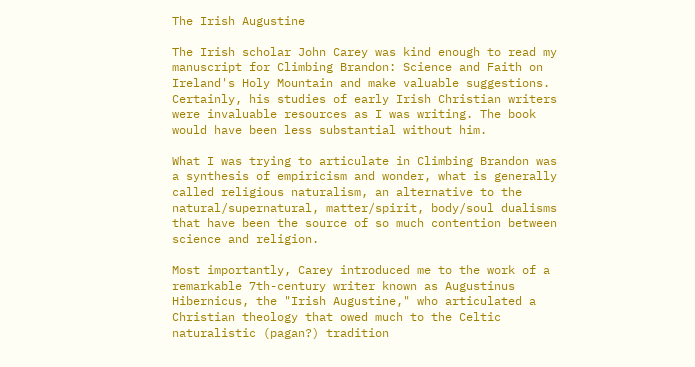The Irish Augustine

The Irish scholar John Carey was kind enough to read my manuscript for Climbing Brandon: Science and Faith on Ireland's Holy Mountain and make valuable suggestions. Certainly, his studies of early Irish Christian writers were invaluable resources as I was writing. The book would have been less substantial without him.

What I was trying to articulate in Climbing Brandon was a synthesis of empiricism and wonder, what is generally called religious naturalism, an alternative to the natural/supernatural, matter/spirit, body/soul dualisms that have been the source of so much contention between science and religion.

Most importantly, Carey introduced me to the work of a remarkable 7th-century writer known as Augustinus Hibernicus, the "Irish Augustine," who articulated a Christian theology that owed much to the Celtic naturalistic (pagan?) tradition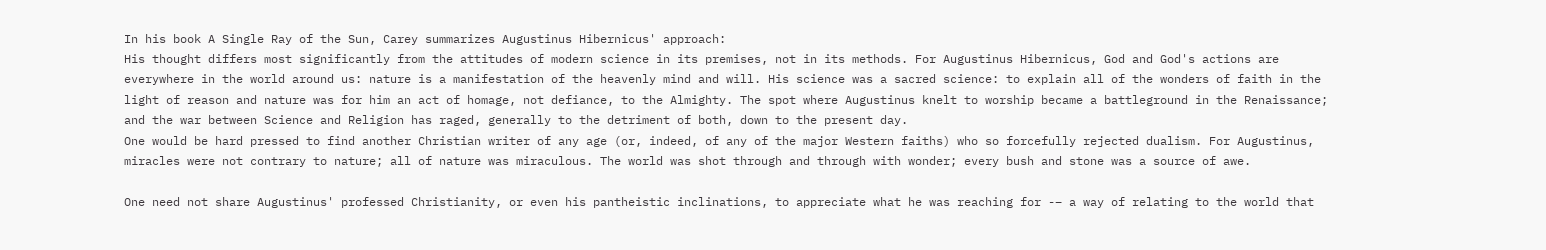In his book A Single Ray of the Sun, Carey summarizes Augustinus Hibernicus' approach:
His thought differs most significantly from the attitudes of modern science in its premises, not in its methods. For Augustinus Hibernicus, God and God's actions are everywhere in the world around us: nature is a manifestation of the heavenly mind and will. His science was a sacred science: to explain all of the wonders of faith in the light of reason and nature was for him an act of homage, not defiance, to the Almighty. The spot where Augustinus knelt to worship became a battleground in the Renaissance; and the war between Science and Religion has raged, generally to the detriment of both, down to the present day.
One would be hard pressed to find another Christian writer of any age (or, indeed, of any of the major Western faiths) who so forcefully rejected dualism. For Augustinus, miracles were not contrary to nature; all of nature was miraculous. The world was shot through and through with wonder; every bush and stone was a source of awe.

One need not share Augustinus' professed Christianity, or even his pantheistic inclinations, to appreciate what he was reaching for -– a way of relating to the world that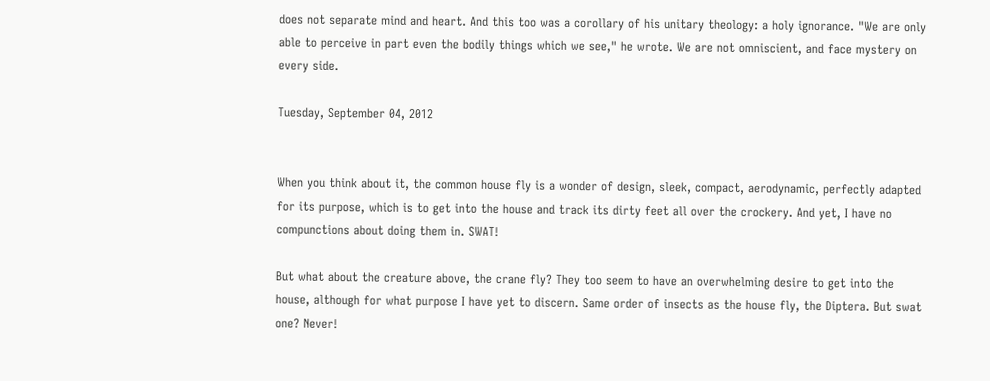does not separate mind and heart. And this too was a corollary of his unitary theology: a holy ignorance. "We are only able to perceive in part even the bodily things which we see," he wrote. We are not omniscient, and face mystery on every side.

Tuesday, September 04, 2012


When you think about it, the common house fly is a wonder of design, sleek, compact, aerodynamic, perfectly adapted for its purpose, which is to get into the house and track its dirty feet all over the crockery. And yet, I have no compunctions about doing them in. SWAT!

But what about the creature above, the crane fly? They too seem to have an overwhelming desire to get into the house, although for what purpose I have yet to discern. Same order of insects as the house fly, the Diptera. But swat one? Never!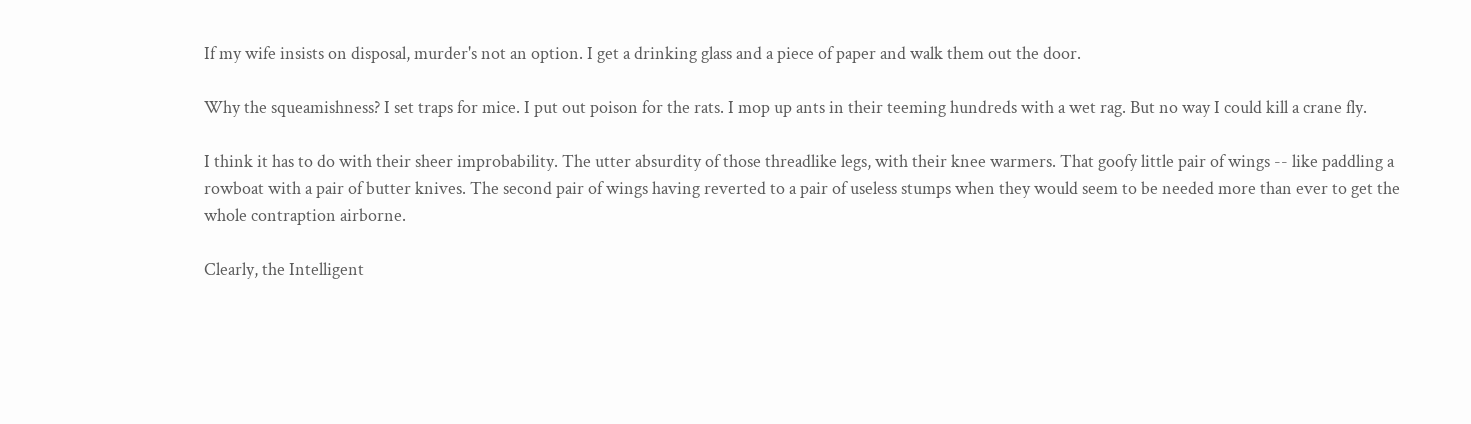If my wife insists on disposal, murder's not an option. I get a drinking glass and a piece of paper and walk them out the door.

Why the squeamishness? I set traps for mice. I put out poison for the rats. I mop up ants in their teeming hundreds with a wet rag. But no way I could kill a crane fly.

I think it has to do with their sheer improbability. The utter absurdity of those threadlike legs, with their knee warmers. That goofy little pair of wings -- like paddling a rowboat with a pair of butter knives. The second pair of wings having reverted to a pair of useless stumps when they would seem to be needed more than ever to get the whole contraption airborne.

Clearly, the Intelligent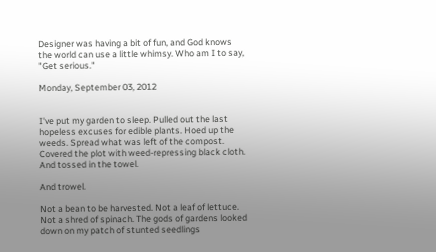Designer was having a bit of fun, and God knows the world can use a little whimsy. Who am I to say, "Get serious."

Monday, September 03, 2012


I've put my garden to sleep. Pulled out the last hopeless excuses for edible plants. Hoed up the weeds. Spread what was left of the compost. Covered the plot with weed-repressing black cloth. And tossed in the towel.

And trowel.

Not a bean to be harvested. Not a leaf of lettuce. Not a shred of spinach. The gods of gardens looked down on my patch of stunted seedlings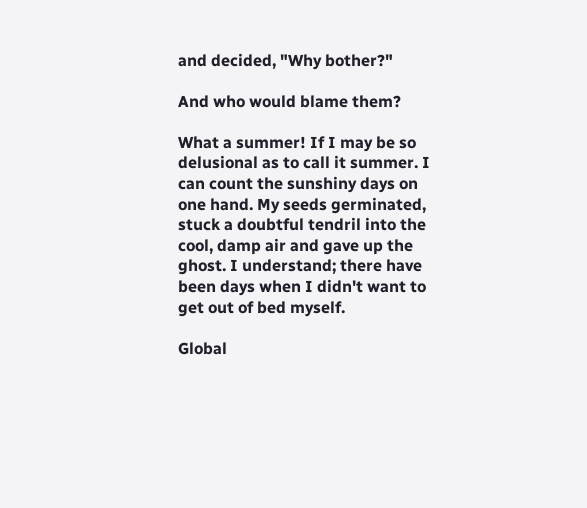and decided, "Why bother?"

And who would blame them?

What a summer! If I may be so delusional as to call it summer. I can count the sunshiny days on one hand. My seeds germinated, stuck a doubtful tendril into the cool, damp air and gave up the ghost. I understand; there have been days when I didn't want to get out of bed myself.

Global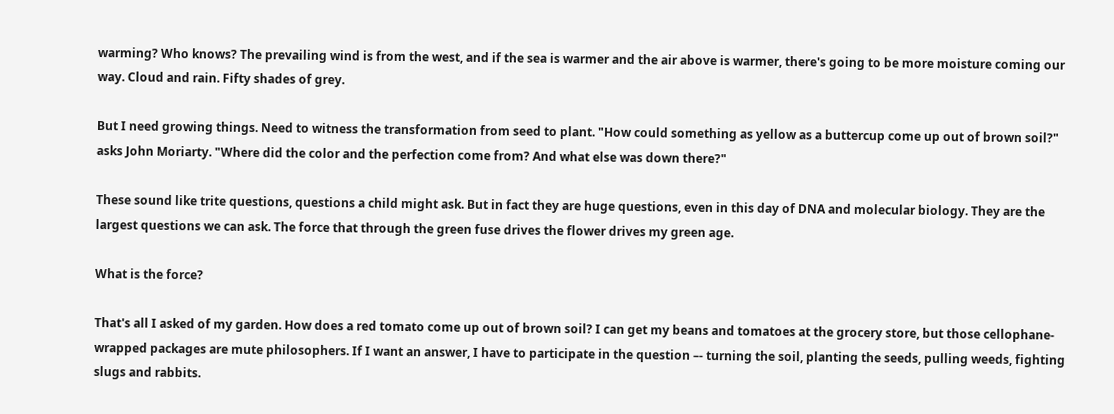warming? Who knows? The prevailing wind is from the west, and if the sea is warmer and the air above is warmer, there's going to be more moisture coming our way. Cloud and rain. Fifty shades of grey.

But I need growing things. Need to witness the transformation from seed to plant. "How could something as yellow as a buttercup come up out of brown soil?" asks John Moriarty. "Where did the color and the perfection come from? And what else was down there?"

These sound like trite questions, questions a child might ask. But in fact they are huge questions, even in this day of DNA and molecular biology. They are the largest questions we can ask. The force that through the green fuse drives the flower drives my green age.

What is the force?

That's all I asked of my garden. How does a red tomato come up out of brown soil? I can get my beans and tomatoes at the grocery store, but those cellophane-wrapped packages are mute philosophers. If I want an answer, I have to participate in the question –- turning the soil, planting the seeds, pulling weeds, fighting slugs and rabbits.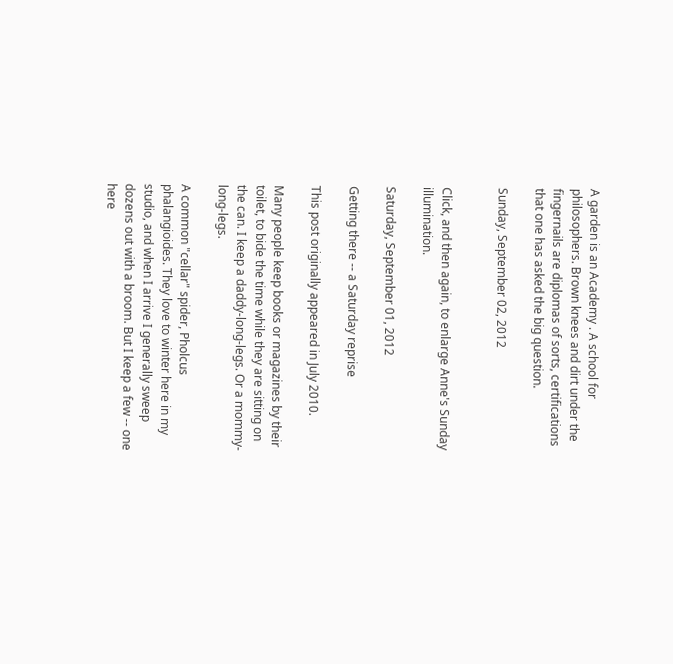A garden is an Academy . A school for philosophers. Brown knees and dirt under the fingernails are diplomas of sorts, certifications that one has asked the big question.

Sunday, September 02, 2012


Click, and then again, to enlarge Anne's Sunday illumination.

Saturday, September 01, 2012

Getting there -- a Saturday reprise

This post originally appeared in July 2010.

Many people keep books or magazines by their toilet, to bide the time while they are sitting on the can. I keep a daddy-long-legs. Or a mommy-long-legs.

A common "cellar" spider, Pholcus phalangioides. They love to winter here in my studio, and when I arrive I generally sweep dozens out with a broom. But I keep a few -- one here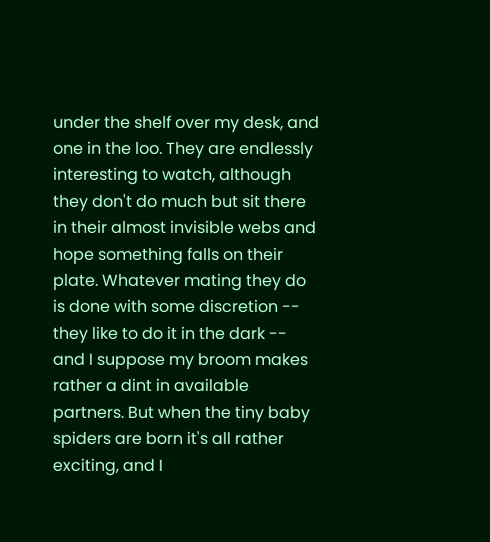under the shelf over my desk, and one in the loo. They are endlessly interesting to watch, although they don't do much but sit there in their almost invisible webs and hope something falls on their plate. Whatever mating they do is done with some discretion -- they like to do it in the dark -- and I suppose my broom makes rather a dint in available partners. But when the tiny baby spiders are born it's all rather exciting, and I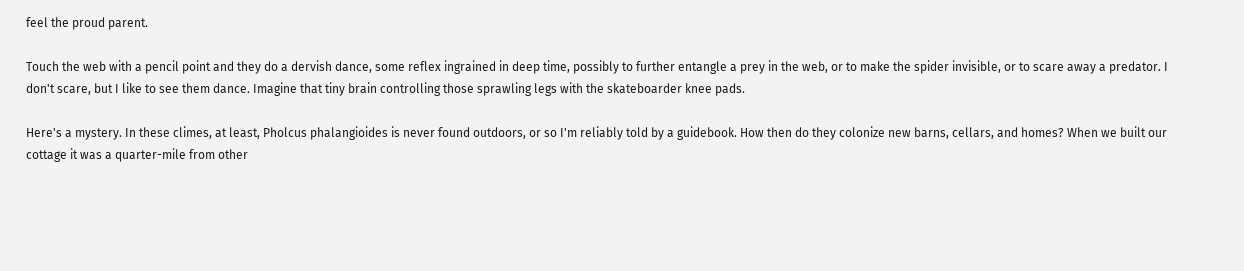feel the proud parent.

Touch the web with a pencil point and they do a dervish dance, some reflex ingrained in deep time, possibly to further entangle a prey in the web, or to make the spider invisible, or to scare away a predator. I don't scare, but I like to see them dance. Imagine that tiny brain controlling those sprawling legs with the skateboarder knee pads.

Here's a mystery. In these climes, at least, Pholcus phalangioides is never found outdoors, or so I'm reliably told by a guidebook. How then do they colonize new barns, cellars, and homes? When we built our cottage it was a quarter-mile from other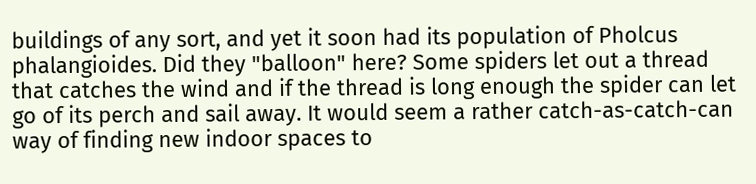buildings of any sort, and yet it soon had its population of Pholcus phalangioides. Did they "balloon" here? Some spiders let out a thread that catches the wind and if the thread is long enough the spider can let go of its perch and sail away. It would seem a rather catch-as-catch-can way of finding new indoor spaces to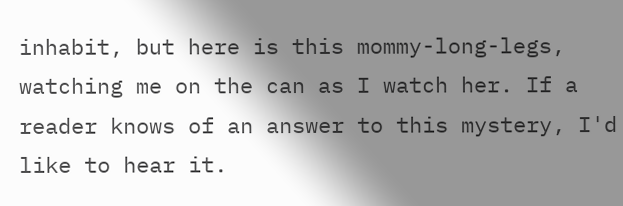inhabit, but here is this mommy-long-legs, watching me on the can as I watch her. If a reader knows of an answer to this mystery, I'd like to hear it.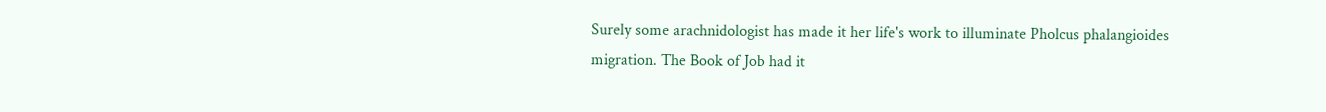Surely some arachnidologist has made it her life's work to illuminate Pholcus phalangioides migration. The Book of Job had it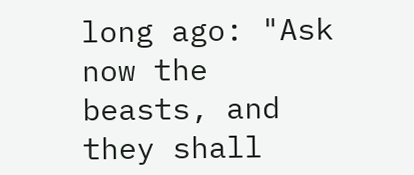long ago: "Ask now the beasts, and they shall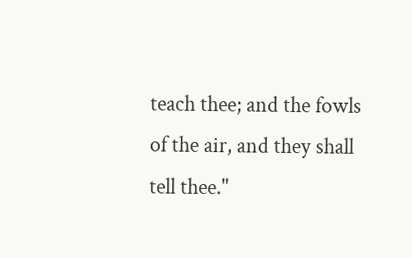teach thee; and the fowls of the air, and they shall tell thee."